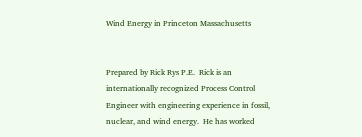Wind Energy in Princeton Massachusetts


Prepared by Rick Rys P.E.  Rick is an internationally recognized Process Control Engineer with engineering experience in fossil, nuclear, and wind energy.  He has worked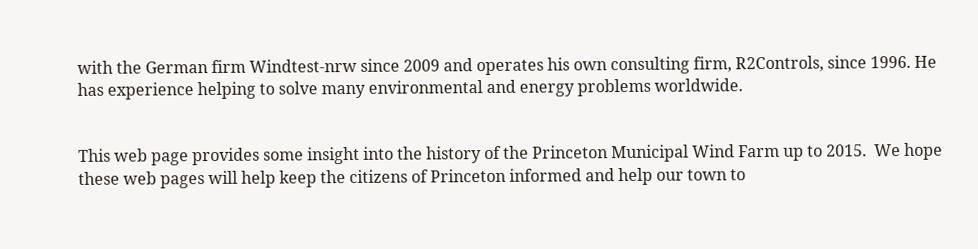with the German firm Windtest-nrw since 2009 and operates his own consulting firm, R2Controls, since 1996. He has experience helping to solve many environmental and energy problems worldwide.


This web page provides some insight into the history of the Princeton Municipal Wind Farm up to 2015.  We hope these web pages will help keep the citizens of Princeton informed and help our town to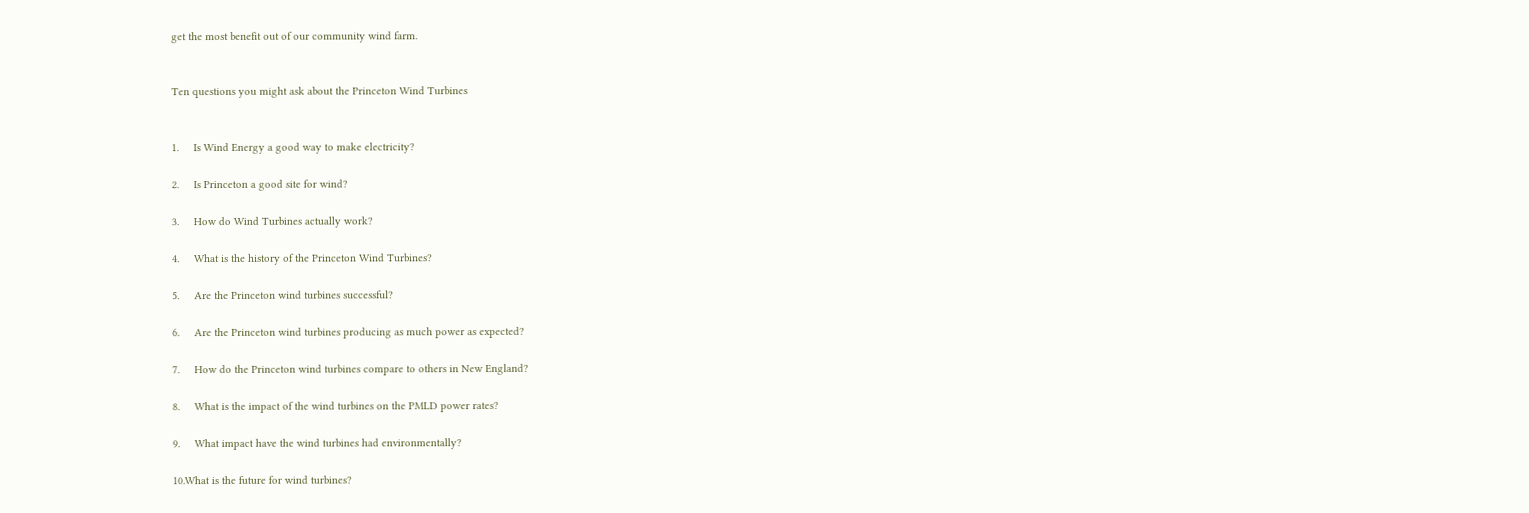get the most benefit out of our community wind farm.


Ten questions you might ask about the Princeton Wind Turbines


1.     Is Wind Energy a good way to make electricity?

2.     Is Princeton a good site for wind?

3.     How do Wind Turbines actually work?

4.     What is the history of the Princeton Wind Turbines?

5.     Are the Princeton wind turbines successful?

6.     Are the Princeton wind turbines producing as much power as expected?

7.     How do the Princeton wind turbines compare to others in New England?

8.     What is the impact of the wind turbines on the PMLD power rates?

9.     What impact have the wind turbines had environmentally?

10.What is the future for wind turbines?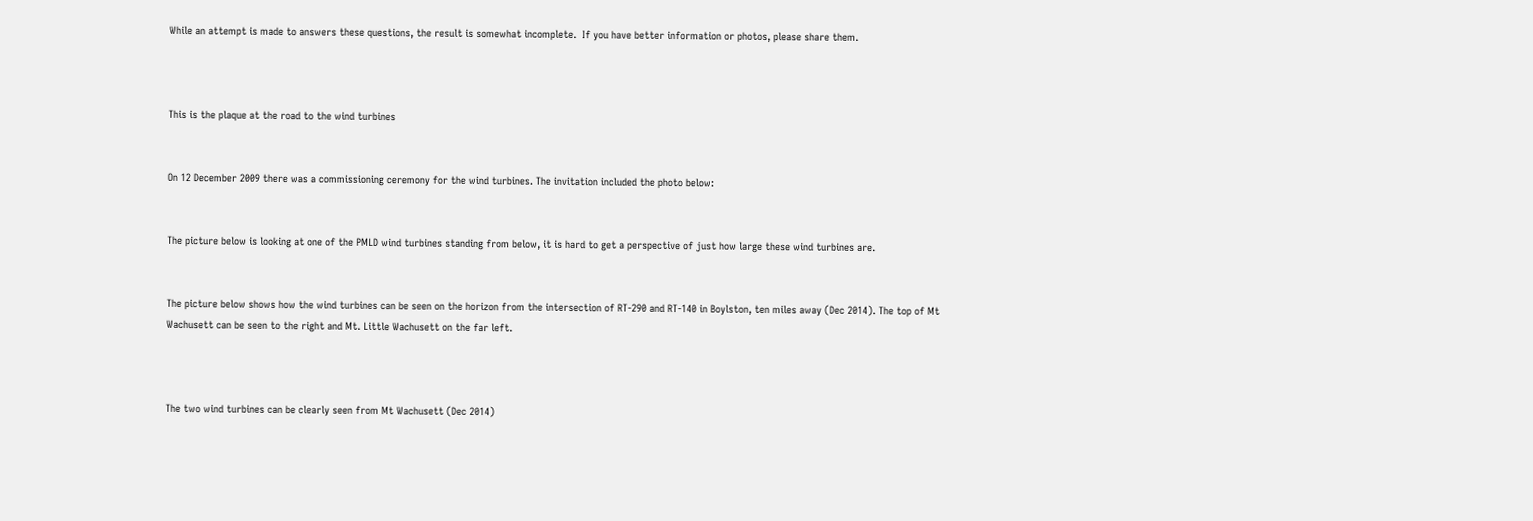While an attempt is made to answers these questions, the result is somewhat incomplete.  If you have better information or photos, please share them.



This is the plaque at the road to the wind turbines


On 12 December 2009 there was a commissioning ceremony for the wind turbines. The invitation included the photo below:


The picture below is looking at one of the PMLD wind turbines standing from below, it is hard to get a perspective of just how large these wind turbines are.


The picture below shows how the wind turbines can be seen on the horizon from the intersection of RT-290 and RT-140 in Boylston, ten miles away (Dec 2014). The top of Mt Wachusett can be seen to the right and Mt. Little Wachusett on the far left.



The two wind turbines can be clearly seen from Mt Wachusett (Dec 2014)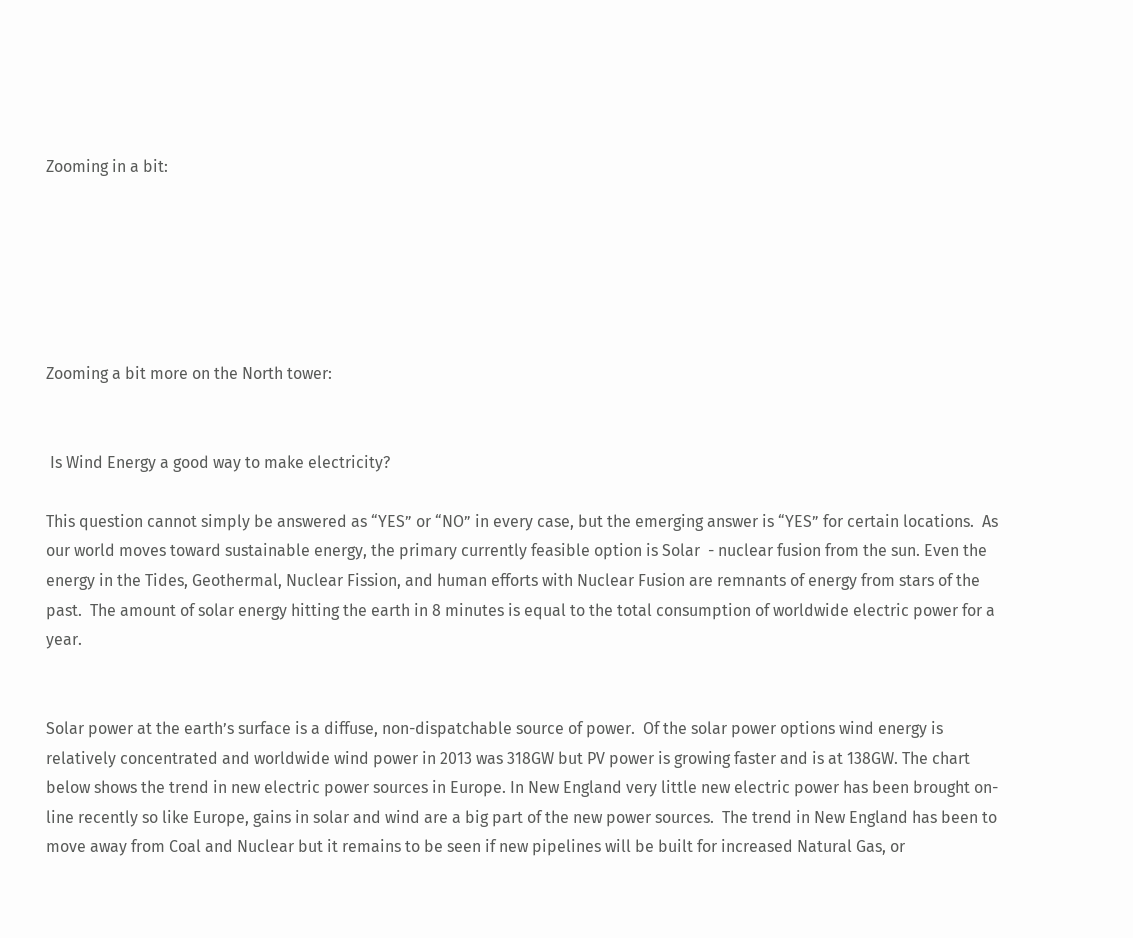Zooming in a bit:






Zooming a bit more on the North tower:


 Is Wind Energy a good way to make electricity?

This question cannot simply be answered as “YES” or “NO” in every case, but the emerging answer is “YES” for certain locations.  As our world moves toward sustainable energy, the primary currently feasible option is Solar  - nuclear fusion from the sun. Even the energy in the Tides, Geothermal, Nuclear Fission, and human efforts with Nuclear Fusion are remnants of energy from stars of the past.  The amount of solar energy hitting the earth in 8 minutes is equal to the total consumption of worldwide electric power for a year.


Solar power at the earth’s surface is a diffuse, non-dispatchable source of power.  Of the solar power options wind energy is relatively concentrated and worldwide wind power in 2013 was 318GW but PV power is growing faster and is at 138GW. The chart below shows the trend in new electric power sources in Europe. In New England very little new electric power has been brought on-line recently so like Europe, gains in solar and wind are a big part of the new power sources.  The trend in New England has been to move away from Coal and Nuclear but it remains to be seen if new pipelines will be built for increased Natural Gas, or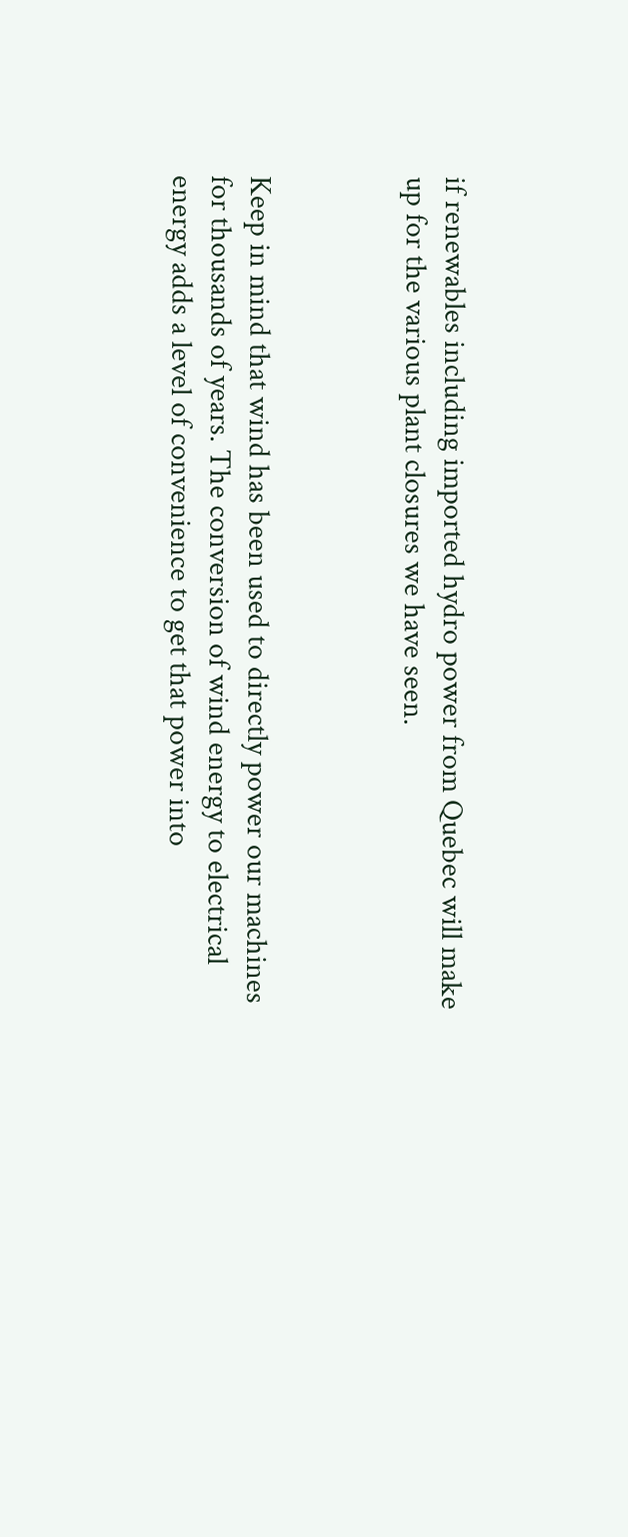if renewables including imported hydro power from Quebec will make up for the various plant closures we have seen.



Keep in mind that wind has been used to directly power our machines for thousands of years. The conversion of wind energy to electrical energy adds a level of convenience to get that power into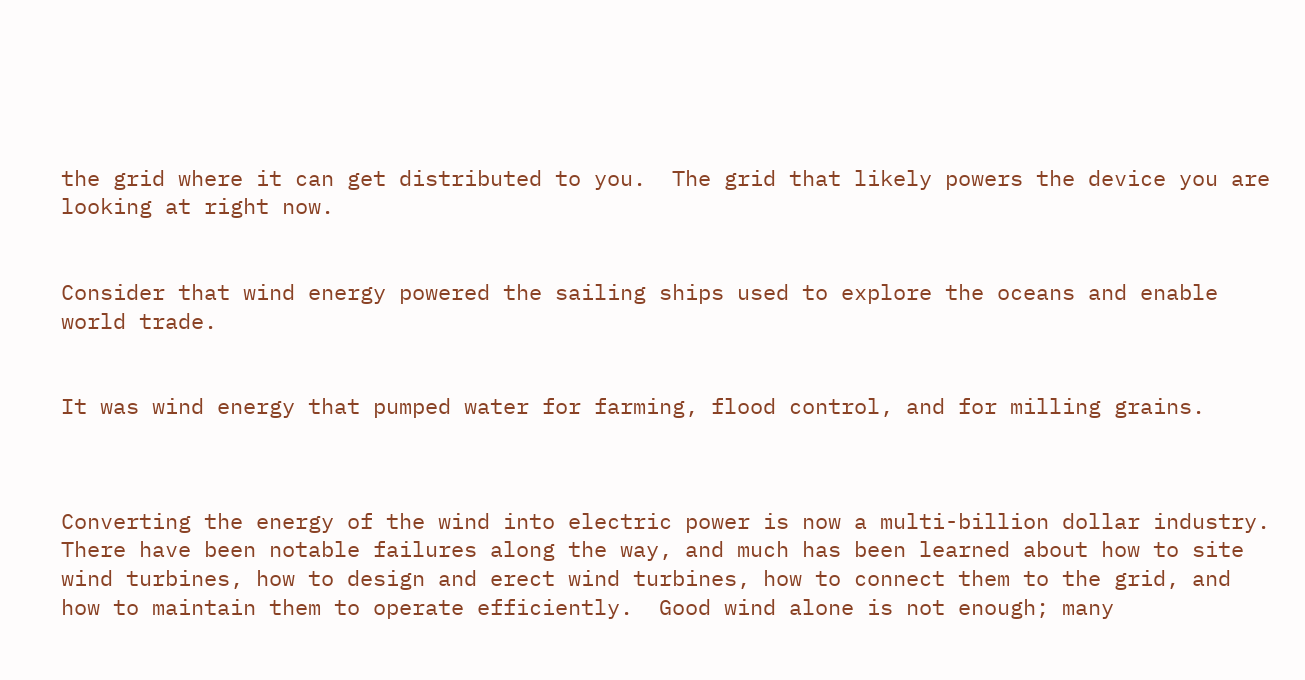the grid where it can get distributed to you.  The grid that likely powers the device you are looking at right now.


Consider that wind energy powered the sailing ships used to explore the oceans and enable world trade.


It was wind energy that pumped water for farming, flood control, and for milling grains.



Converting the energy of the wind into electric power is now a multi-billion dollar industry.  There have been notable failures along the way, and much has been learned about how to site wind turbines, how to design and erect wind turbines, how to connect them to the grid, and how to maintain them to operate efficiently.  Good wind alone is not enough; many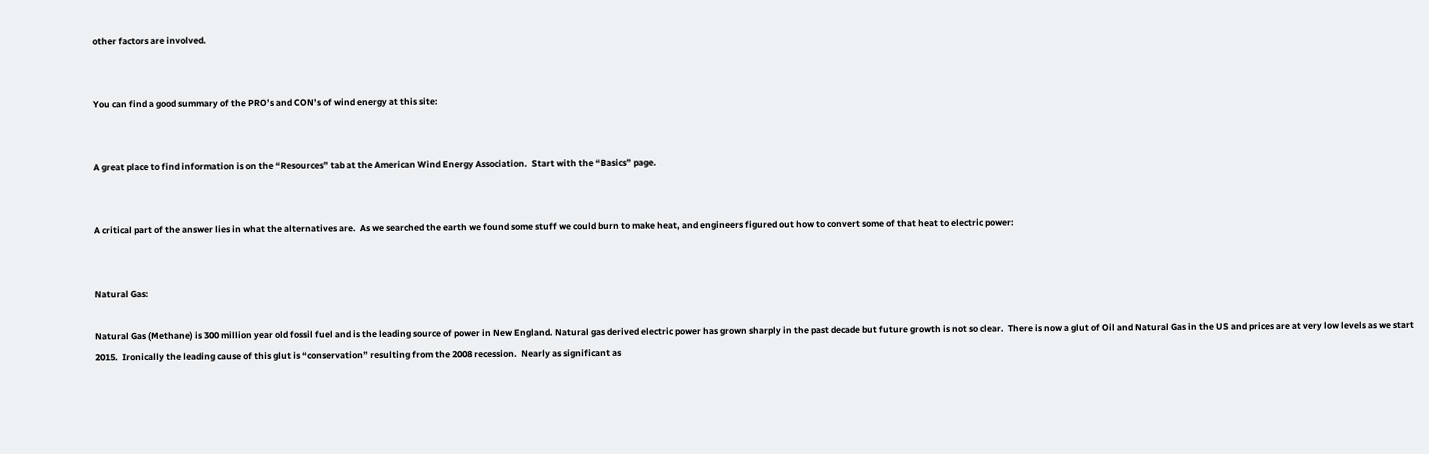other factors are involved.


You can find a good summary of the PRO’s and CON’s of wind energy at this site:


A great place to find information is on the “Resources” tab at the American Wind Energy Association.  Start with the “Basics” page.


A critical part of the answer lies in what the alternatives are.  As we searched the earth we found some stuff we could burn to make heat, and engineers figured out how to convert some of that heat to electric power:


Natural Gas:

Natural Gas (Methane) is 300 million year old fossil fuel and is the leading source of power in New England. Natural gas derived electric power has grown sharply in the past decade but future growth is not so clear.  There is now a glut of Oil and Natural Gas in the US and prices are at very low levels as we start 2015.  Ironically the leading cause of this glut is “conservation” resulting from the 2008 recession.  Nearly as significant as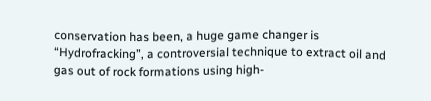conservation has been, a huge game changer is “Hydrofracking”, a controversial technique to extract oil and gas out of rock formations using high-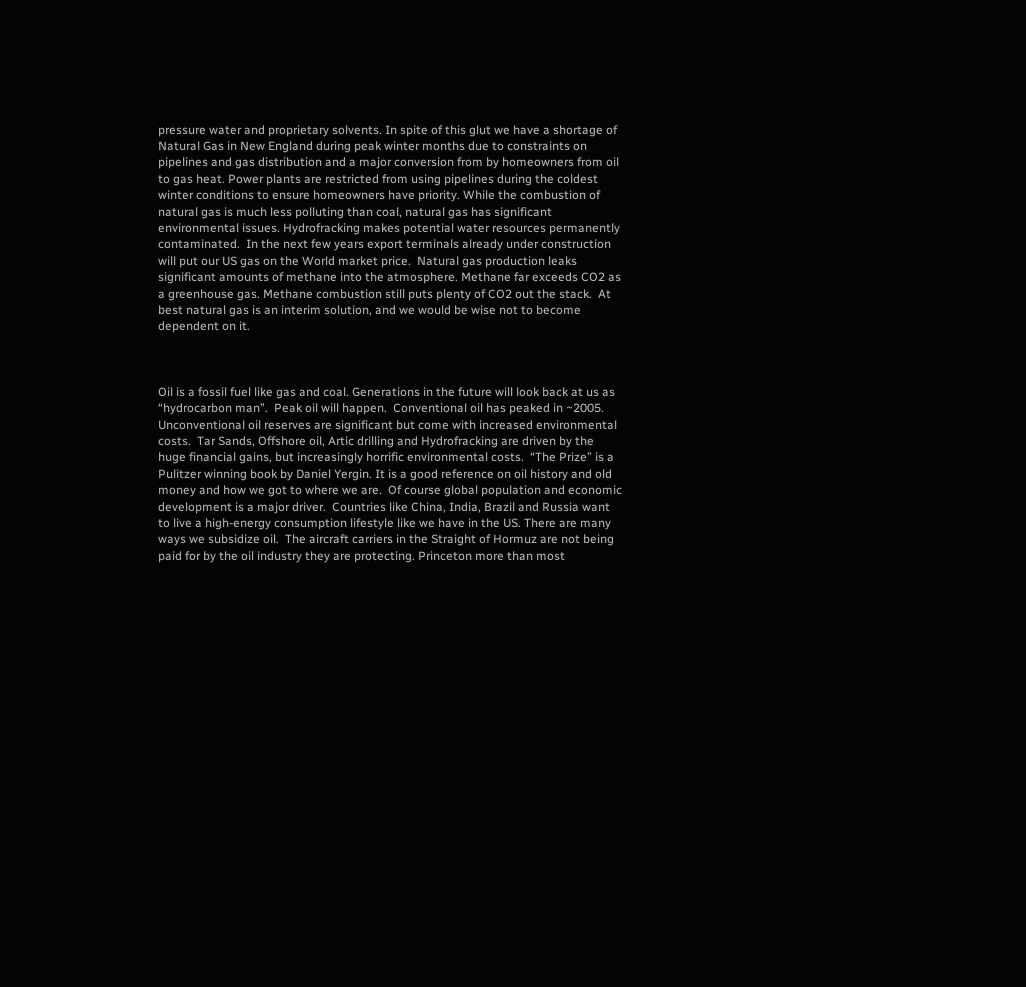pressure water and proprietary solvents. In spite of this glut we have a shortage of Natural Gas in New England during peak winter months due to constraints on pipelines and gas distribution and a major conversion from by homeowners from oil to gas heat. Power plants are restricted from using pipelines during the coldest winter conditions to ensure homeowners have priority. While the combustion of natural gas is much less polluting than coal, natural gas has significant environmental issues. Hydrofracking makes potential water resources permanently contaminated.  In the next few years export terminals already under construction will put our US gas on the World market price.  Natural gas production leaks significant amounts of methane into the atmosphere. Methane far exceeds CO2 as a greenhouse gas. Methane combustion still puts plenty of CO2 out the stack.  At best natural gas is an interim solution, and we would be wise not to become dependent on it.



Oil is a fossil fuel like gas and coal. Generations in the future will look back at us as “hydrocarbon man”.  Peak oil will happen.  Conventional oil has peaked in ~2005.  Unconventional oil reserves are significant but come with increased environmental costs.  Tar Sands, Offshore oil, Artic drilling and Hydrofracking are driven by the huge financial gains, but increasingly horrific environmental costs.  “The Prize” is a Pulitzer winning book by Daniel Yergin. It is a good reference on oil history and old money and how we got to where we are.  Of course global population and economic development is a major driver.  Countries like China, India, Brazil and Russia want to live a high-energy consumption lifestyle like we have in the US. There are many ways we subsidize oil.  The aircraft carriers in the Straight of Hormuz are not being paid for by the oil industry they are protecting. Princeton more than most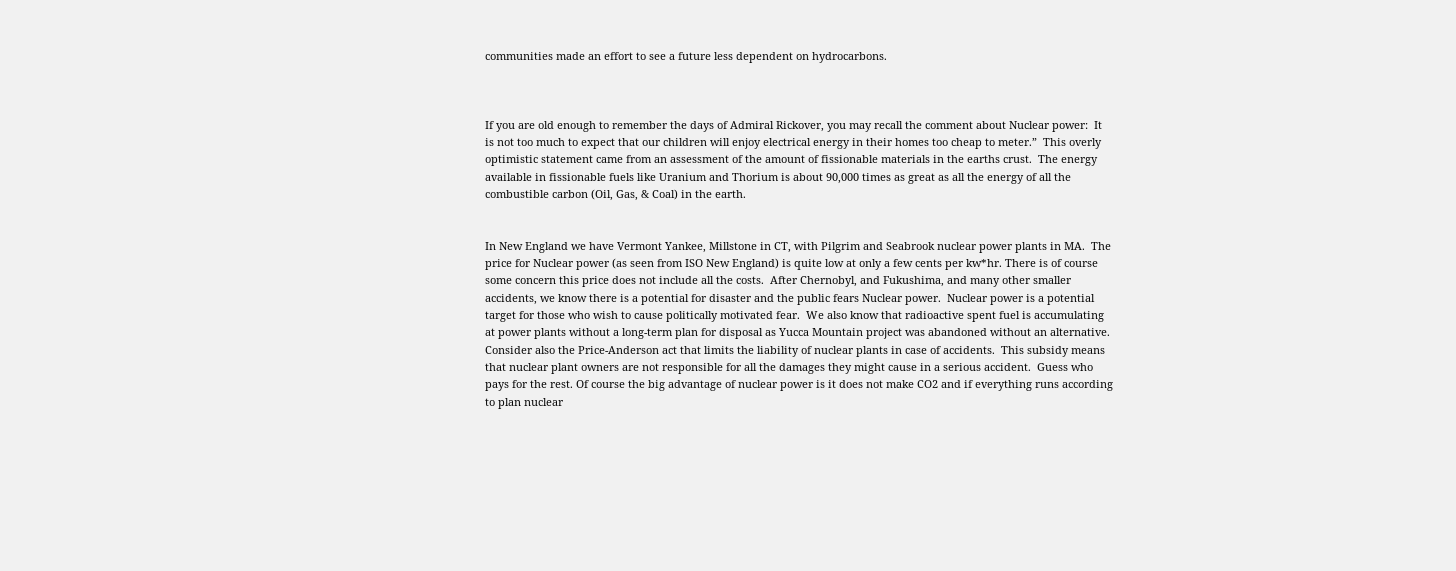communities made an effort to see a future less dependent on hydrocarbons.



If you are old enough to remember the days of Admiral Rickover, you may recall the comment about Nuclear power:  It is not too much to expect that our children will enjoy electrical energy in their homes too cheap to meter.”  This overly optimistic statement came from an assessment of the amount of fissionable materials in the earths crust.  The energy available in fissionable fuels like Uranium and Thorium is about 90,000 times as great as all the energy of all the combustible carbon (Oil, Gas, & Coal) in the earth.


In New England we have Vermont Yankee, Millstone in CT, with Pilgrim and Seabrook nuclear power plants in MA.  The price for Nuclear power (as seen from ISO New England) is quite low at only a few cents per kw*hr. There is of course some concern this price does not include all the costs.  After Chernobyl, and Fukushima, and many other smaller accidents, we know there is a potential for disaster and the public fears Nuclear power.  Nuclear power is a potential target for those who wish to cause politically motivated fear.  We also know that radioactive spent fuel is accumulating at power plants without a long-term plan for disposal as Yucca Mountain project was abandoned without an alternative.  Consider also the Price-Anderson act that limits the liability of nuclear plants in case of accidents.  This subsidy means that nuclear plant owners are not responsible for all the damages they might cause in a serious accident.  Guess who pays for the rest. Of course the big advantage of nuclear power is it does not make CO2 and if everything runs according to plan nuclear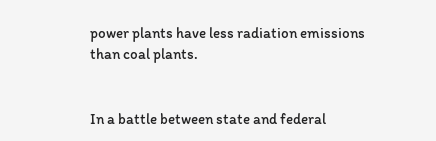power plants have less radiation emissions than coal plants.


In a battle between state and federal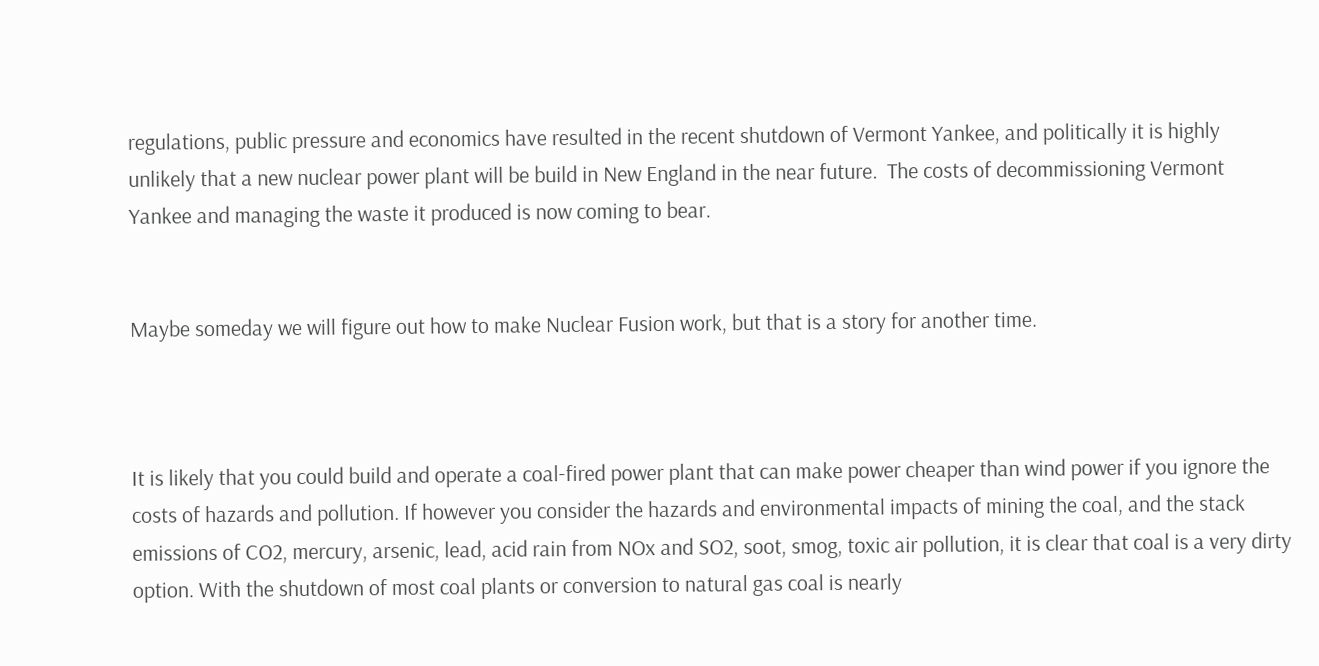regulations, public pressure and economics have resulted in the recent shutdown of Vermont Yankee, and politically it is highly unlikely that a new nuclear power plant will be build in New England in the near future.  The costs of decommissioning Vermont Yankee and managing the waste it produced is now coming to bear.


Maybe someday we will figure out how to make Nuclear Fusion work, but that is a story for another time.



It is likely that you could build and operate a coal-fired power plant that can make power cheaper than wind power if you ignore the costs of hazards and pollution. If however you consider the hazards and environmental impacts of mining the coal, and the stack emissions of CO2, mercury, arsenic, lead, acid rain from NOx and SO2, soot, smog, toxic air pollution, it is clear that coal is a very dirty option. With the shutdown of most coal plants or conversion to natural gas coal is nearly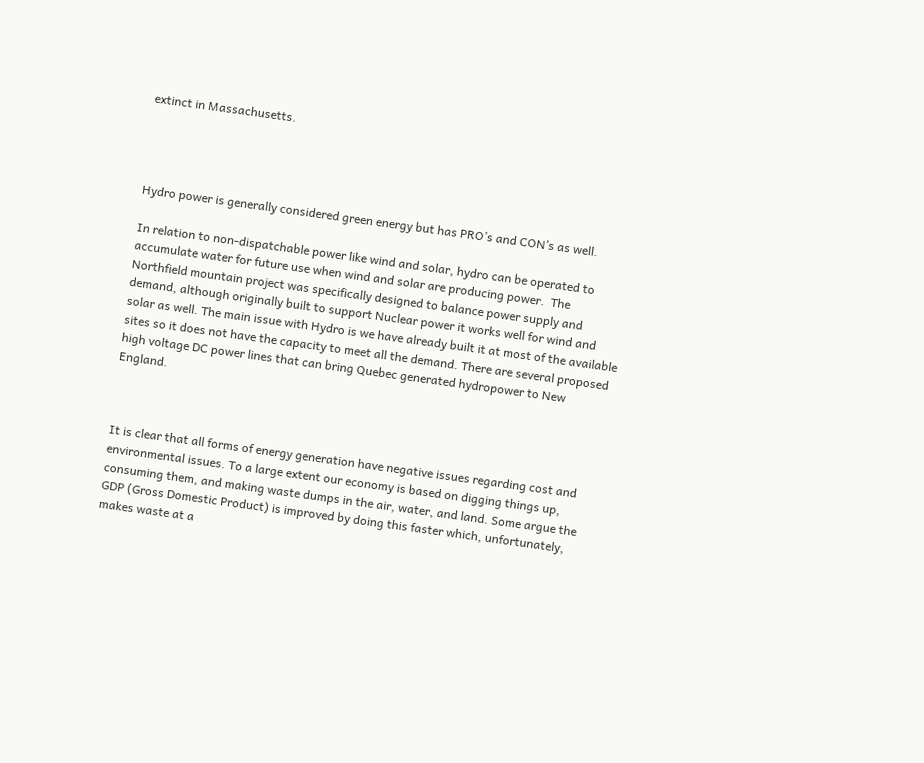extinct in Massachusetts.




Hydro power is generally considered green energy but has PRO’s and CON’s as well.

In relation to non-dispatchable power like wind and solar, hydro can be operated to accumulate water for future use when wind and solar are producing power.  The Northfield mountain project was specifically designed to balance power supply and demand, although originally built to support Nuclear power it works well for wind and solar as well. The main issue with Hydro is we have already built it at most of the available sites so it does not have the capacity to meet all the demand. There are several proposed high voltage DC power lines that can bring Quebec generated hydropower to New England.



It is clear that all forms of energy generation have negative issues regarding cost and environmental issues. To a large extent our economy is based on digging things up, consuming them, and making waste dumps in the air, water, and land. Some argue the GDP (Gross Domestic Product) is improved by doing this faster which, unfortunately, makes waste at a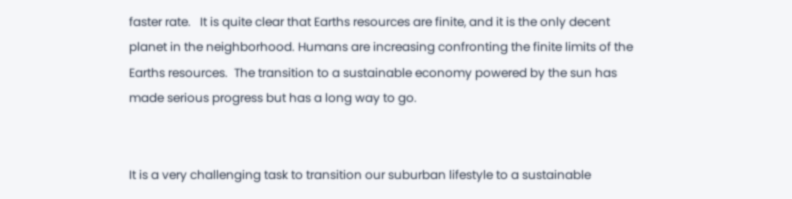faster rate.   It is quite clear that Earths resources are finite, and it is the only decent planet in the neighborhood. Humans are increasing confronting the finite limits of the Earths resources.  The transition to a sustainable economy powered by the sun has made serious progress but has a long way to go.


It is a very challenging task to transition our suburban lifestyle to a sustainable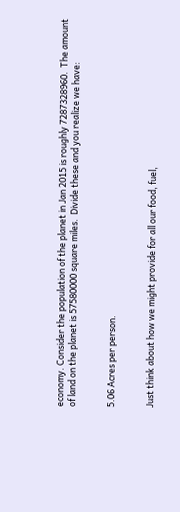economy. Consider the population of the planet in Jan 2015 is roughly 7287328960.  The amount of land on the planet is 57580000 square miles.  Divide these and you realize we have:


5.06 Acres per person.


Just think about how we might provide for all our food, fuel,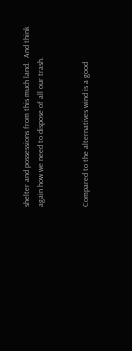shelter and possessions from this much land.  And think again how we need to dispose of all our trash.


Compared to the alternatives wind is a good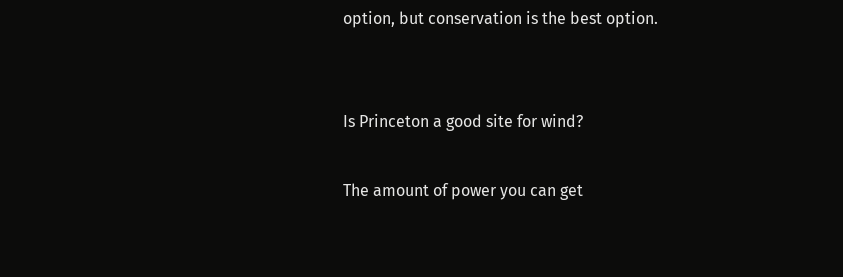option, but conservation is the best option.


Is Princeton a good site for wind?

The amount of power you can get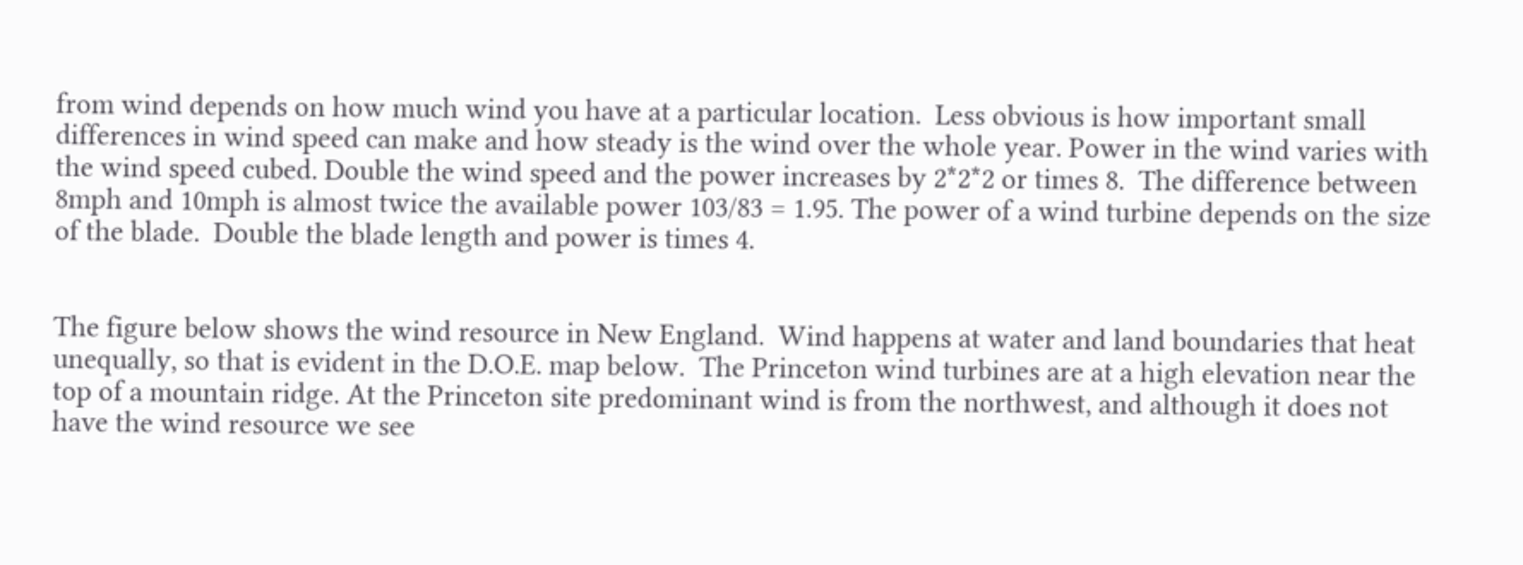from wind depends on how much wind you have at a particular location.  Less obvious is how important small differences in wind speed can make and how steady is the wind over the whole year. Power in the wind varies with the wind speed cubed. Double the wind speed and the power increases by 2*2*2 or times 8.  The difference between 8mph and 10mph is almost twice the available power 103/83 = 1.95. The power of a wind turbine depends on the size of the blade.  Double the blade length and power is times 4.


The figure below shows the wind resource in New England.  Wind happens at water and land boundaries that heat unequally, so that is evident in the D.O.E. map below.  The Princeton wind turbines are at a high elevation near the top of a mountain ridge. At the Princeton site predominant wind is from the northwest, and although it does not have the wind resource we see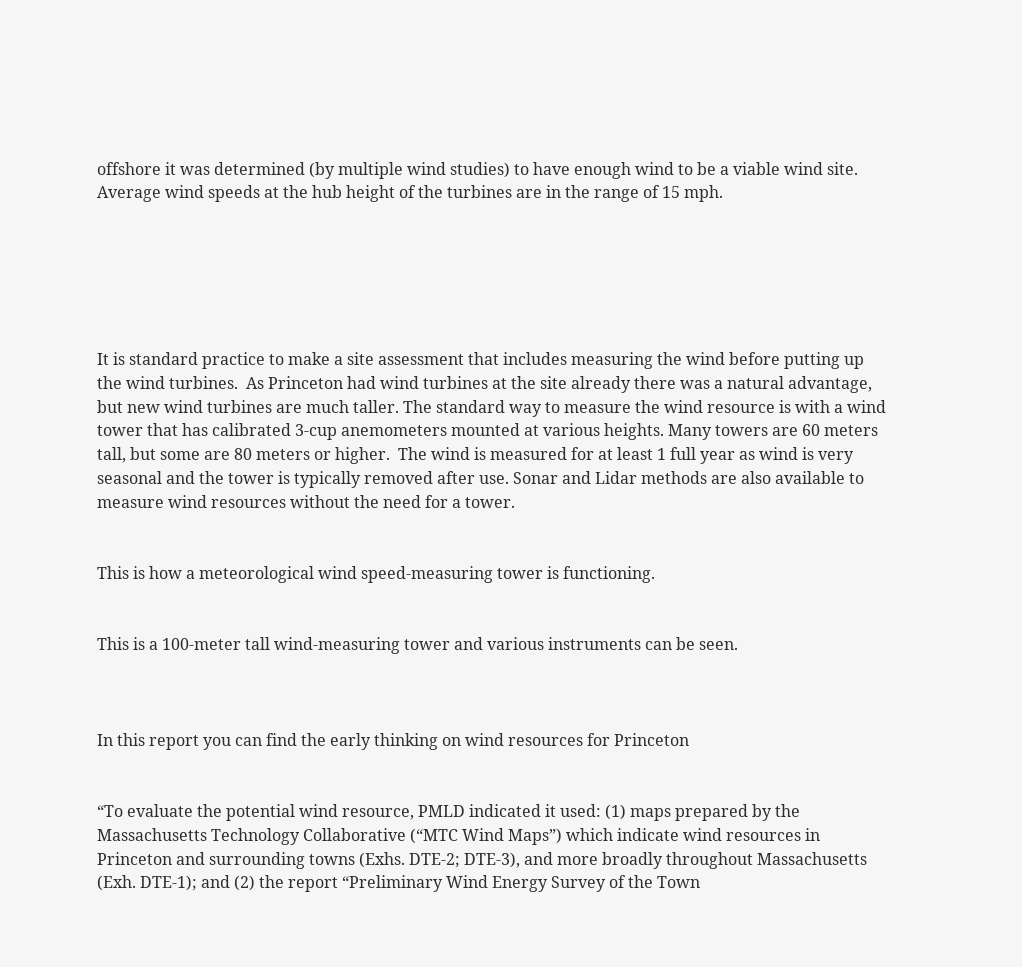offshore it was determined (by multiple wind studies) to have enough wind to be a viable wind site. Average wind speeds at the hub height of the turbines are in the range of 15 mph.






It is standard practice to make a site assessment that includes measuring the wind before putting up the wind turbines.  As Princeton had wind turbines at the site already there was a natural advantage, but new wind turbines are much taller. The standard way to measure the wind resource is with a wind tower that has calibrated 3-cup anemometers mounted at various heights. Many towers are 60 meters tall, but some are 80 meters or higher.  The wind is measured for at least 1 full year as wind is very seasonal and the tower is typically removed after use. Sonar and Lidar methods are also available to measure wind resources without the need for a tower.


This is how a meteorological wind speed-measuring tower is functioning.


This is a 100-meter tall wind-measuring tower and various instruments can be seen.



In this report you can find the early thinking on wind resources for Princeton


“To evaluate the potential wind resource, PMLD indicated it used: (1) maps prepared by the Massachusetts Technology Collaborative (“MTC Wind Maps”) which indicate wind resources in Princeton and surrounding towns (Exhs. DTE-2; DTE-3), and more broadly throughout Massachusetts (Exh. DTE-1); and (2) the report “Preliminary Wind Energy Survey of the Town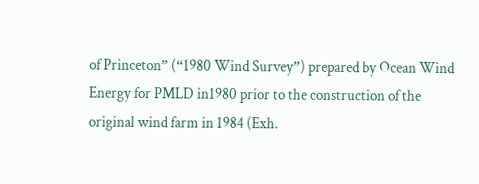of Princeton” (“1980 Wind Survey”) prepared by Ocean Wind Energy for PMLD in1980 prior to the construction of the original wind farm in 1984 (Exh.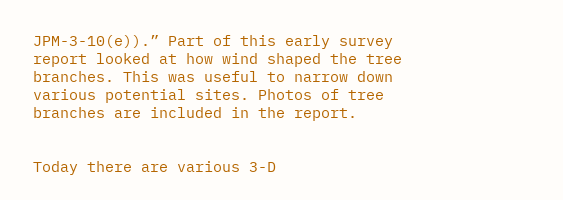JPM-3-10(e)).” Part of this early survey report looked at how wind shaped the tree branches. This was useful to narrow down various potential sites. Photos of tree branches are included in the report.


Today there are various 3-D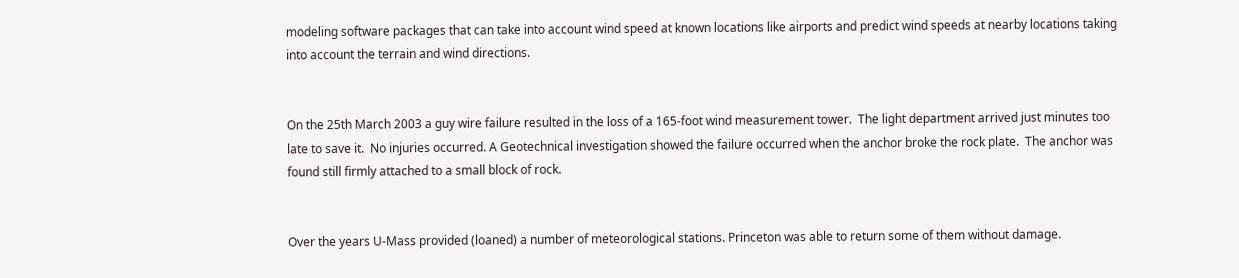modeling software packages that can take into account wind speed at known locations like airports and predict wind speeds at nearby locations taking into account the terrain and wind directions.


On the 25th March 2003 a guy wire failure resulted in the loss of a 165-foot wind measurement tower.  The light department arrived just minutes too late to save it.  No injuries occurred. A Geotechnical investigation showed the failure occurred when the anchor broke the rock plate.  The anchor was found still firmly attached to a small block of rock.


Over the years U-Mass provided (loaned) a number of meteorological stations. Princeton was able to return some of them without damage.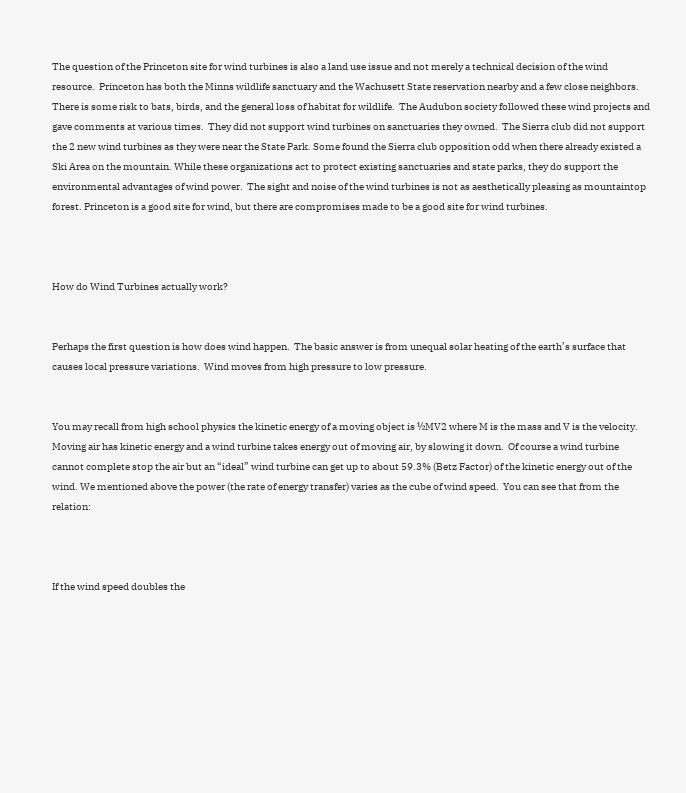The question of the Princeton site for wind turbines is also a land use issue and not merely a technical decision of the wind resource.  Princeton has both the Minns wildlife sanctuary and the Wachusett State reservation nearby and a few close neighbors.  There is some risk to bats, birds, and the general loss of habitat for wildlife.  The Audubon society followed these wind projects and gave comments at various times.  They did not support wind turbines on sanctuaries they owned.  The Sierra club did not support the 2 new wind turbines as they were near the State Park. Some found the Sierra club opposition odd when there already existed a Ski Area on the mountain. While these organizations act to protect existing sanctuaries and state parks, they do support the environmental advantages of wind power.  The sight and noise of the wind turbines is not as aesthetically pleasing as mountaintop forest. Princeton is a good site for wind, but there are compromises made to be a good site for wind turbines.



How do Wind Turbines actually work?


Perhaps the first question is how does wind happen.  The basic answer is from unequal solar heating of the earth’s surface that causes local pressure variations.  Wind moves from high pressure to low pressure.


You may recall from high school physics the kinetic energy of a moving object is ½MV2 where M is the mass and V is the velocity. Moving air has kinetic energy and a wind turbine takes energy out of moving air, by slowing it down.  Of course a wind turbine cannot complete stop the air but an “ideal” wind turbine can get up to about 59.3% (Betz Factor) of the kinetic energy out of the wind. We mentioned above the power (the rate of energy transfer) varies as the cube of wind speed.  You can see that from the relation:



If the wind speed doubles the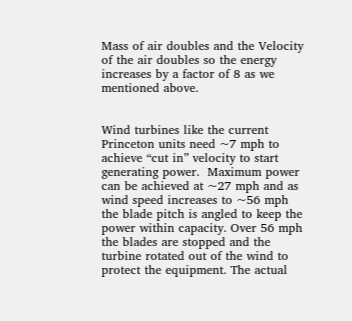Mass of air doubles and the Velocity of the air doubles so the energy increases by a factor of 8 as we mentioned above.


Wind turbines like the current Princeton units need ~7 mph to achieve “cut in” velocity to start generating power.  Maximum power can be achieved at ~27 mph and as wind speed increases to ~56 mph the blade pitch is angled to keep the power within capacity. Over 56 mph the blades are stopped and the turbine rotated out of the wind to protect the equipment. The actual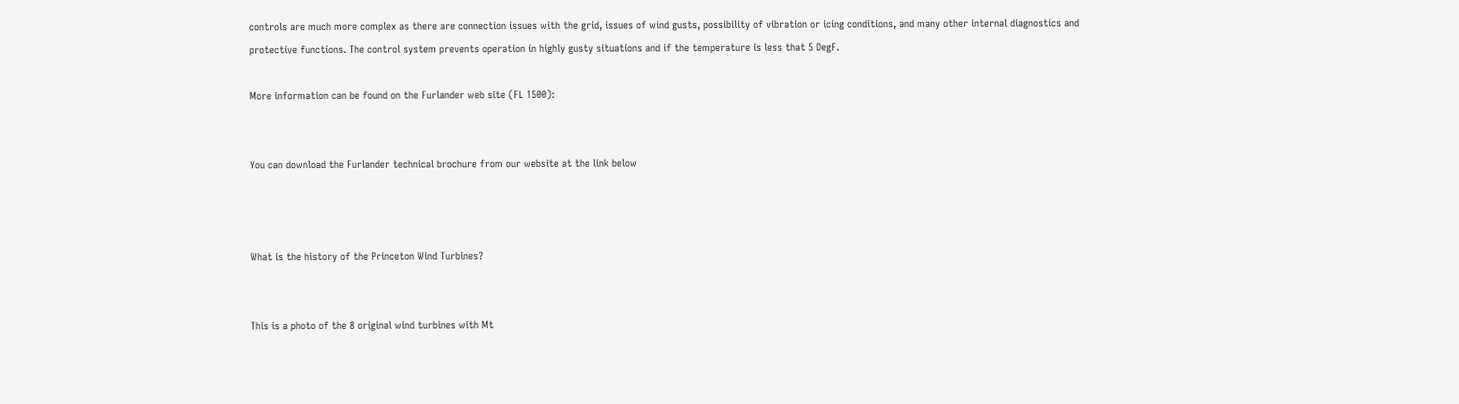controls are much more complex as there are connection issues with the grid, issues of wind gusts, possibility of vibration or icing conditions, and many other internal diagnostics and protective functions. The control system prevents operation in highly gusty situations and if the temperature is less that 5 DegF.

More information can be found on the Furlander web site (FL 1500):


You can download the Furlander technical brochure from our website at the link below



What is the history of the Princeton Wind Turbines?


This is a photo of the 8 original wind turbines with Mt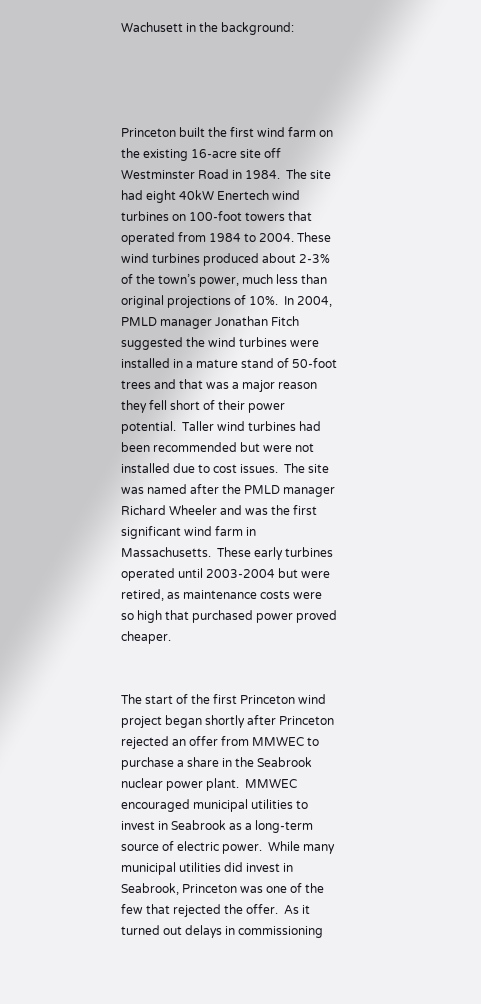Wachusett in the background:




Princeton built the first wind farm on the existing 16-acre site off Westminster Road in 1984.  The site had eight 40kW Enertech wind turbines on 100-foot towers that operated from 1984 to 2004. These wind turbines produced about 2-3% of the town’s power, much less than original projections of 10%.  In 2004, PMLD manager Jonathan Fitch suggested the wind turbines were installed in a mature stand of 50-foot trees and that was a major reason they fell short of their power potential.  Taller wind turbines had been recommended but were not installed due to cost issues.  The site was named after the PMLD manager Richard Wheeler and was the first significant wind farm in Massachusetts.  These early turbines operated until 2003-2004 but were retired, as maintenance costs were so high that purchased power proved cheaper.


The start of the first Princeton wind project began shortly after Princeton rejected an offer from MMWEC to purchase a share in the Seabrook nuclear power plant.  MMWEC encouraged municipal utilities to invest in Seabrook as a long-term source of electric power.  While many municipal utilities did invest in Seabrook, Princeton was one of the few that rejected the offer.  As it turned out delays in commissioning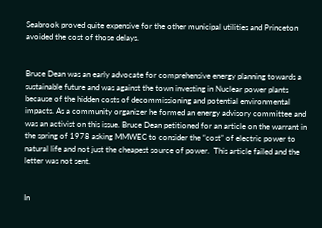Seabrook proved quite expensive for the other municipal utilities and Princeton avoided the cost of those delays.


Bruce Dean was an early advocate for comprehensive energy planning towards a sustainable future and was against the town investing in Nuclear power plants because of the hidden costs of decommissioning and potential environmental impacts. As a community organizer he formed an energy advisory committee and was an activist on this issue. Bruce Dean petitioned for an article on the warrant in the spring of 1978 asking MMWEC to consider the “cost” of electric power to natural life and not just the cheapest source of power.  This article failed and the letter was not sent.


In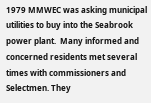1979 MMWEC was asking municipal utilities to buy into the Seabrook power plant.  Many informed and concerned residents met several times with commissioners and Selectmen. They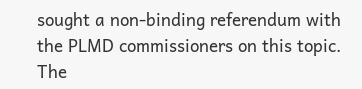sought a non-binding referendum with the PLMD commissioners on this topic.  The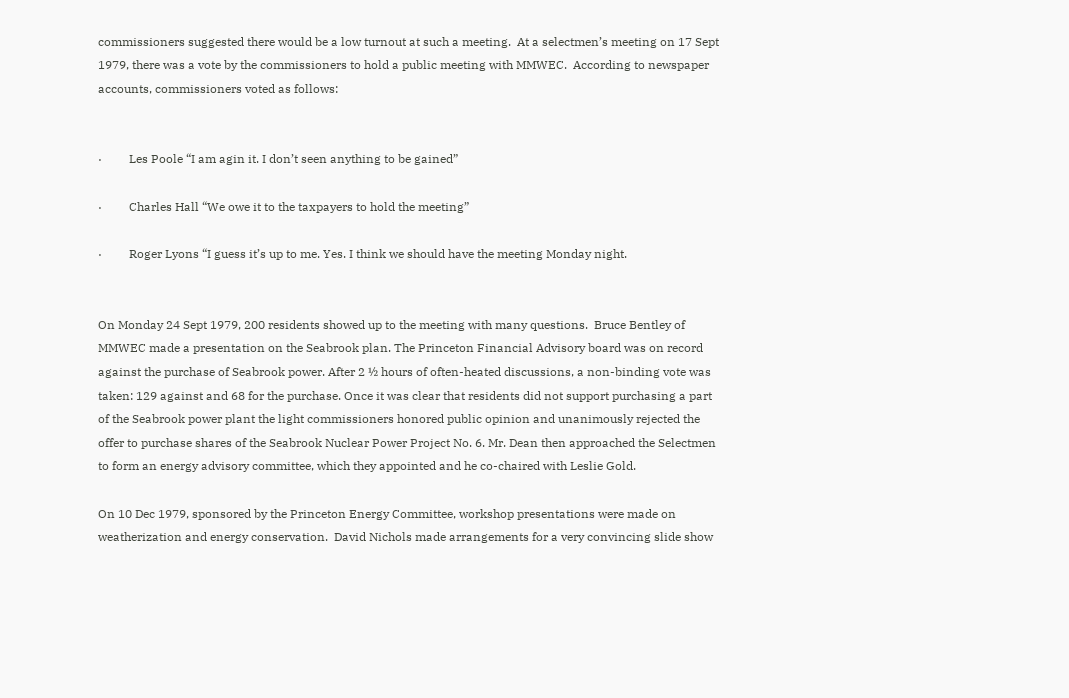commissioners suggested there would be a low turnout at such a meeting.  At a selectmen’s meeting on 17 Sept 1979, there was a vote by the commissioners to hold a public meeting with MMWEC.  According to newspaper accounts, commissioners voted as follows:


·         Les Poole “I am agin it. I don’t seen anything to be gained”

·         Charles Hall “We owe it to the taxpayers to hold the meeting”

·         Roger Lyons “I guess it’s up to me. Yes. I think we should have the meeting Monday night.


On Monday 24 Sept 1979, 200 residents showed up to the meeting with many questions.  Bruce Bentley of MMWEC made a presentation on the Seabrook plan. The Princeton Financial Advisory board was on record against the purchase of Seabrook power. After 2 ½ hours of often-heated discussions, a non-binding vote was taken: 129 against and 68 for the purchase. Once it was clear that residents did not support purchasing a part of the Seabrook power plant the light commissioners honored public opinion and unanimously rejected the offer to purchase shares of the Seabrook Nuclear Power Project No. 6. Mr. Dean then approached the Selectmen to form an energy advisory committee, which they appointed and he co-chaired with Leslie Gold.

On 10 Dec 1979, sponsored by the Princeton Energy Committee, workshop presentations were made on weatherization and energy conservation.  David Nichols made arrangements for a very convincing slide show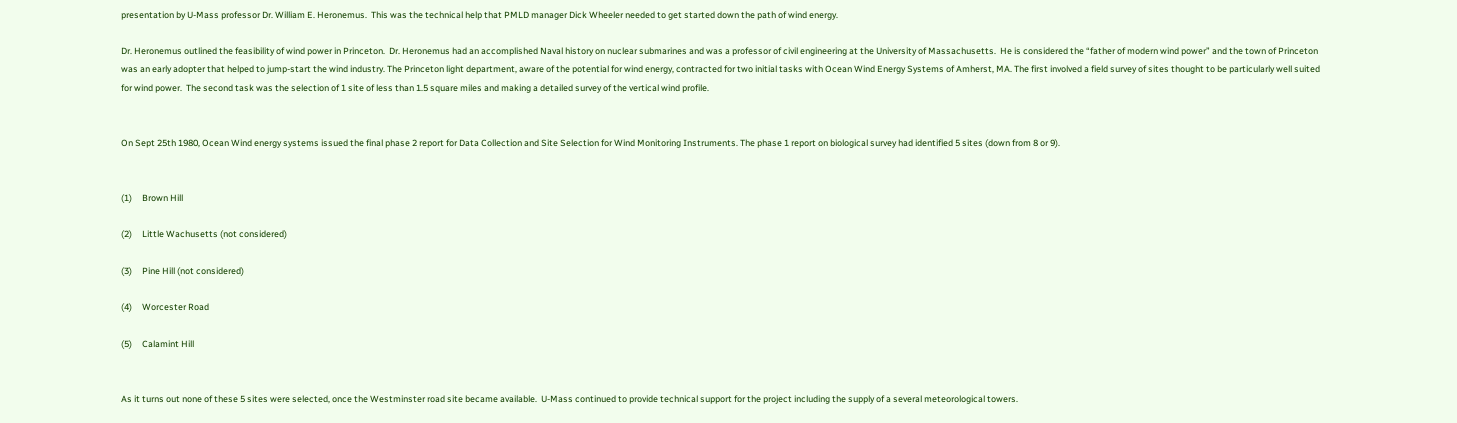presentation by U-Mass professor Dr. William E. Heronemus.  This was the technical help that PMLD manager Dick Wheeler needed to get started down the path of wind energy.

Dr. Heronemus outlined the feasibility of wind power in Princeton.  Dr. Heronemus had an accomplished Naval history on nuclear submarines and was a professor of civil engineering at the University of Massachusetts.  He is considered the “father of modern wind power” and the town of Princeton was an early adopter that helped to jump-start the wind industry. The Princeton light department, aware of the potential for wind energy, contracted for two initial tasks with Ocean Wind Energy Systems of Amherst, MA. The first involved a field survey of sites thought to be particularly well suited for wind power.  The second task was the selection of 1 site of less than 1.5 square miles and making a detailed survey of the vertical wind profile.


On Sept 25th 1980, Ocean Wind energy systems issued the final phase 2 report for Data Collection and Site Selection for Wind Monitoring Instruments. The phase 1 report on biological survey had identified 5 sites (down from 8 or 9).


(1)     Brown Hill

(2)     Little Wachusetts (not considered)

(3)     Pine Hill (not considered)

(4)     Worcester Road

(5)     Calamint Hill


As it turns out none of these 5 sites were selected, once the Westminster road site became available.  U-Mass continued to provide technical support for the project including the supply of a several meteorological towers.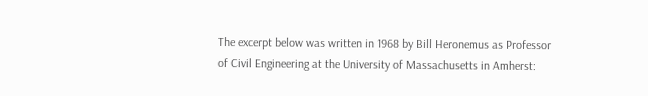The excerpt below was written in 1968 by Bill Heronemus as Professor of Civil Engineering at the University of Massachusetts in Amherst: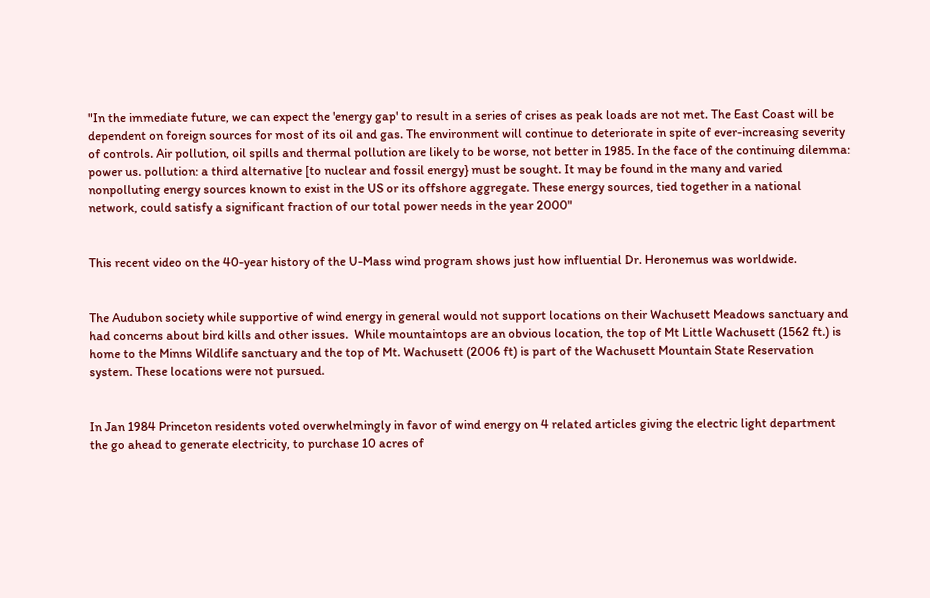"In the immediate future, we can expect the 'energy gap' to result in a series of crises as peak loads are not met. The East Coast will be dependent on foreign sources for most of its oil and gas. The environment will continue to deteriorate in spite of ever-increasing severity of controls. Air pollution, oil spills and thermal pollution are likely to be worse, not better in 1985. In the face of the continuing dilemma: power us. pollution: a third alternative [to nuclear and fossil energy} must be sought. It may be found in the many and varied nonpolluting energy sources known to exist in the US or its offshore aggregate. These energy sources, tied together in a national network, could satisfy a significant fraction of our total power needs in the year 2000"


This recent video on the 40-year history of the U-Mass wind program shows just how influential Dr. Heronemus was worldwide.


The Audubon society while supportive of wind energy in general would not support locations on their Wachusett Meadows sanctuary and had concerns about bird kills and other issues.  While mountaintops are an obvious location, the top of Mt Little Wachusett (1562 ft.) is home to the Minns Wildlife sanctuary and the top of Mt. Wachusett (2006 ft) is part of the Wachusett Mountain State Reservation system. These locations were not pursued.


In Jan 1984 Princeton residents voted overwhelmingly in favor of wind energy on 4 related articles giving the electric light department the go ahead to generate electricity, to purchase 10 acres of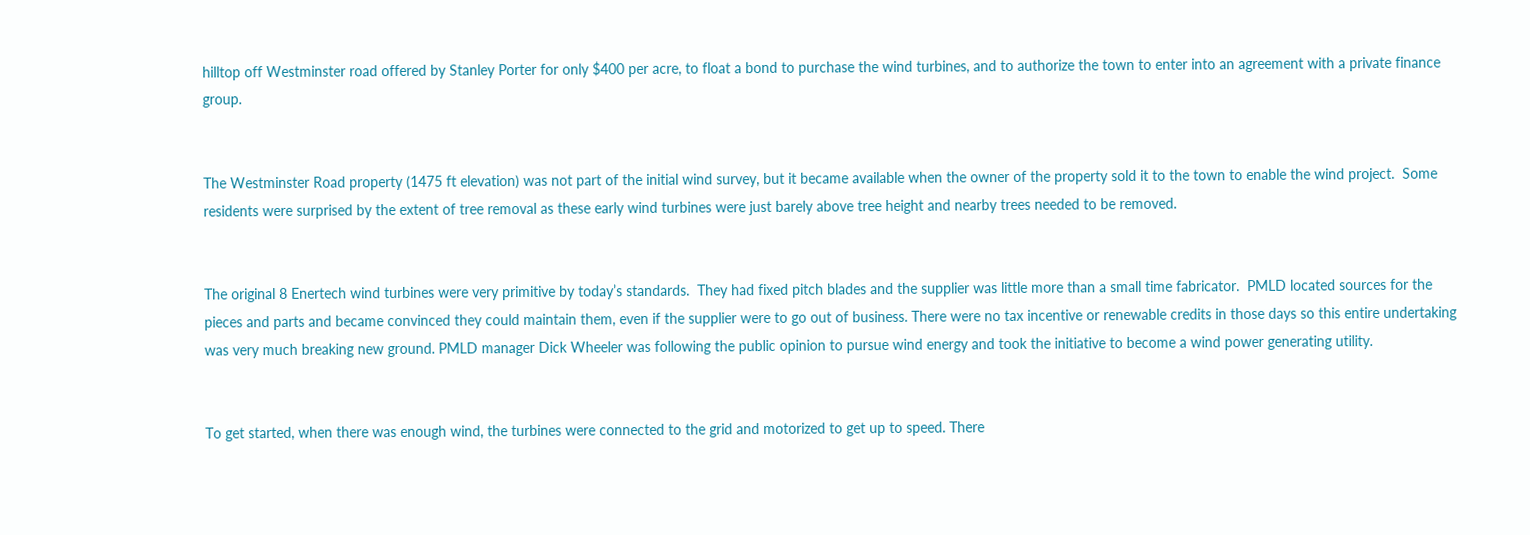hilltop off Westminster road offered by Stanley Porter for only $400 per acre, to float a bond to purchase the wind turbines, and to authorize the town to enter into an agreement with a private finance group.


The Westminster Road property (1475 ft elevation) was not part of the initial wind survey, but it became available when the owner of the property sold it to the town to enable the wind project.  Some residents were surprised by the extent of tree removal as these early wind turbines were just barely above tree height and nearby trees needed to be removed.


The original 8 Enertech wind turbines were very primitive by today’s standards.  They had fixed pitch blades and the supplier was little more than a small time fabricator.  PMLD located sources for the pieces and parts and became convinced they could maintain them, even if the supplier were to go out of business. There were no tax incentive or renewable credits in those days so this entire undertaking was very much breaking new ground. PMLD manager Dick Wheeler was following the public opinion to pursue wind energy and took the initiative to become a wind power generating utility.


To get started, when there was enough wind, the turbines were connected to the grid and motorized to get up to speed. There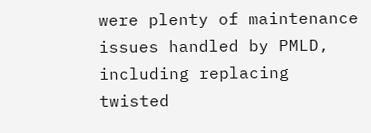were plenty of maintenance issues handled by PMLD, including replacing twisted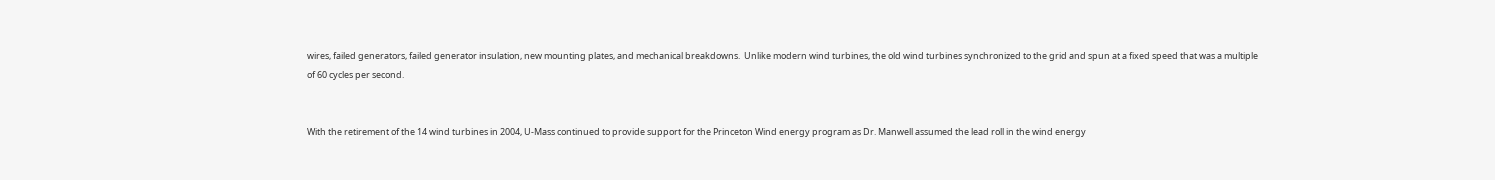wires, failed generators, failed generator insulation, new mounting plates, and mechanical breakdowns.  Unlike modern wind turbines, the old wind turbines synchronized to the grid and spun at a fixed speed that was a multiple of 60 cycles per second.


With the retirement of the 14 wind turbines in 2004, U-Mass continued to provide support for the Princeton Wind energy program as Dr. Manwell assumed the lead roll in the wind energy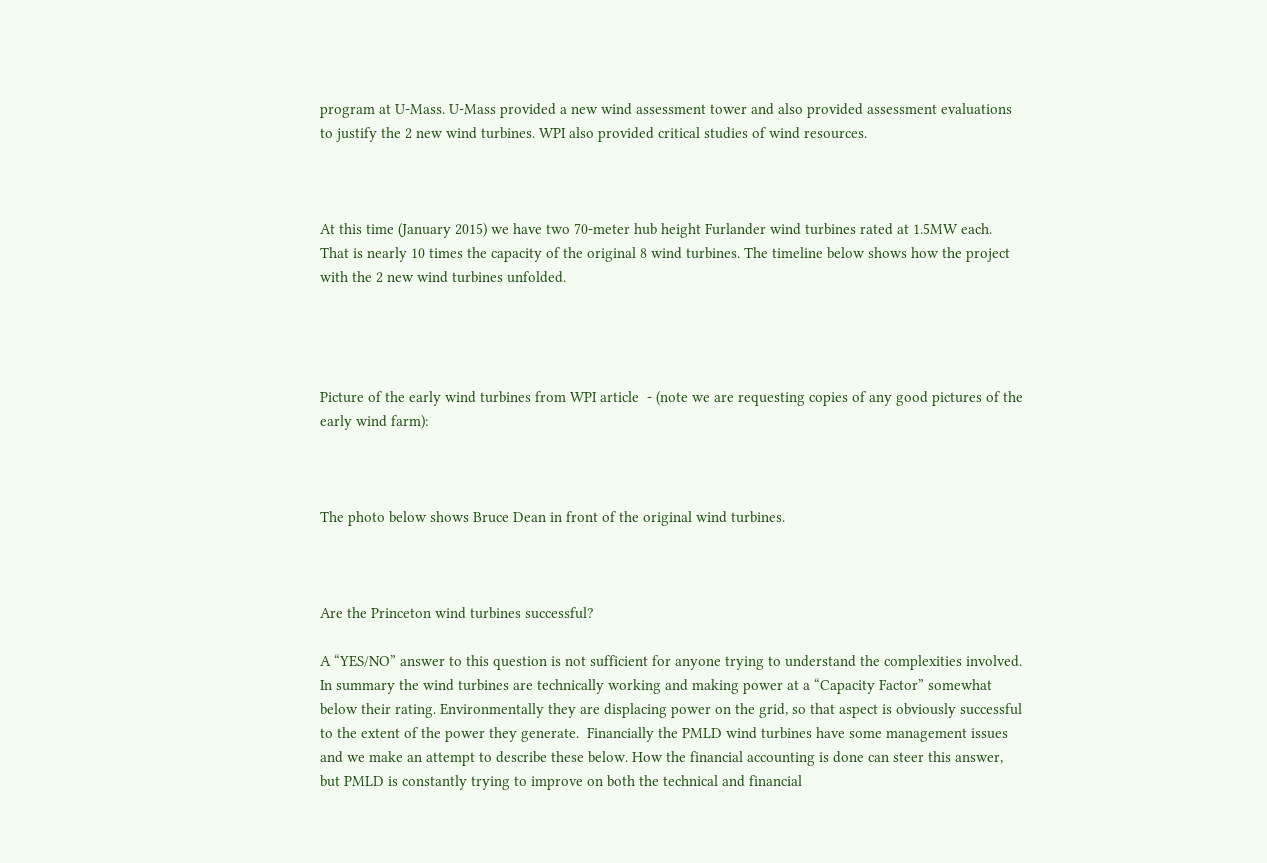program at U-Mass. U-Mass provided a new wind assessment tower and also provided assessment evaluations to justify the 2 new wind turbines. WPI also provided critical studies of wind resources.



At this time (January 2015) we have two 70-meter hub height Furlander wind turbines rated at 1.5MW each.  That is nearly 10 times the capacity of the original 8 wind turbines. The timeline below shows how the project with the 2 new wind turbines unfolded.




Picture of the early wind turbines from WPI article  - (note we are requesting copies of any good pictures of the early wind farm):



The photo below shows Bruce Dean in front of the original wind turbines.



Are the Princeton wind turbines successful?

A “YES/NO” answer to this question is not sufficient for anyone trying to understand the complexities involved.  In summary the wind turbines are technically working and making power at a “Capacity Factor” somewhat below their rating. Environmentally they are displacing power on the grid, so that aspect is obviously successful to the extent of the power they generate.  Financially the PMLD wind turbines have some management issues and we make an attempt to describe these below. How the financial accounting is done can steer this answer, but PMLD is constantly trying to improve on both the technical and financial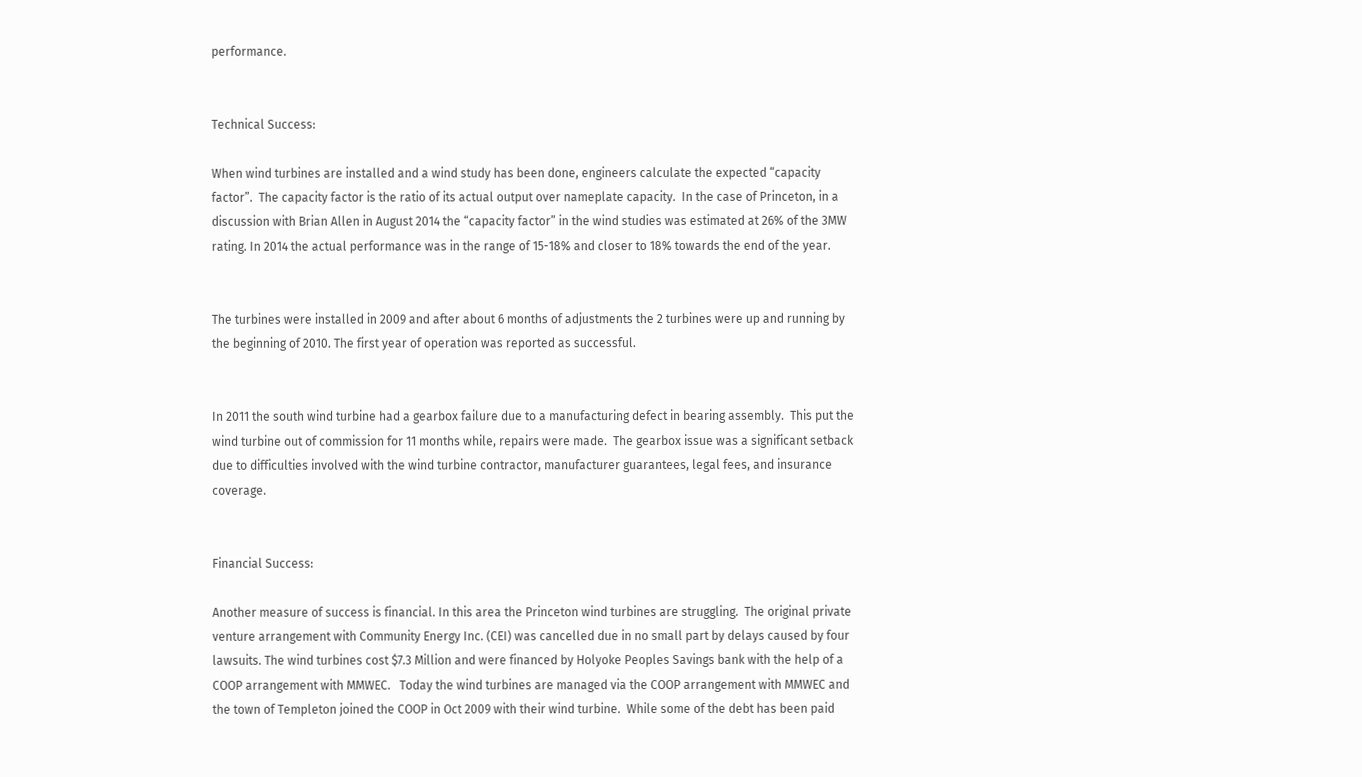performance.


Technical Success:

When wind turbines are installed and a wind study has been done, engineers calculate the expected “capacity factor”.  The capacity factor is the ratio of its actual output over nameplate capacity.  In the case of Princeton, in a discussion with Brian Allen in August 2014 the “capacity factor” in the wind studies was estimated at 26% of the 3MW rating. In 2014 the actual performance was in the range of 15-18% and closer to 18% towards the end of the year.


The turbines were installed in 2009 and after about 6 months of adjustments the 2 turbines were up and running by the beginning of 2010. The first year of operation was reported as successful.


In 2011 the south wind turbine had a gearbox failure due to a manufacturing defect in bearing assembly.  This put the wind turbine out of commission for 11 months while, repairs were made.  The gearbox issue was a significant setback due to difficulties involved with the wind turbine contractor, manufacturer guarantees, legal fees, and insurance coverage.


Financial Success:

Another measure of success is financial. In this area the Princeton wind turbines are struggling.  The original private venture arrangement with Community Energy Inc. (CEI) was cancelled due in no small part by delays caused by four lawsuits. The wind turbines cost $7.3 Million and were financed by Holyoke Peoples Savings bank with the help of a COOP arrangement with MMWEC.   Today the wind turbines are managed via the COOP arrangement with MMWEC and the town of Templeton joined the COOP in Oct 2009 with their wind turbine.  While some of the debt has been paid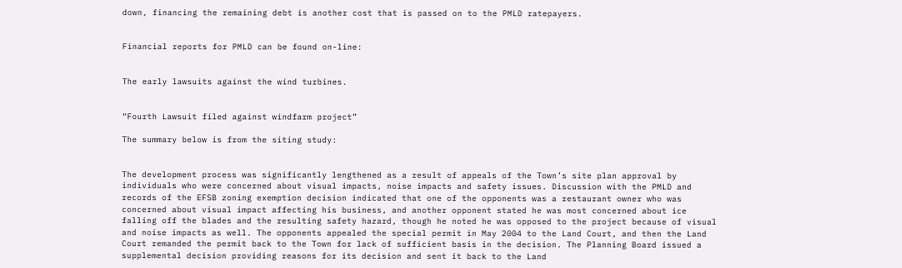down, financing the remaining debt is another cost that is passed on to the PMLD ratepayers.


Financial reports for PMLD can be found on-line:


The early lawsuits against the wind turbines.


“Fourth Lawsuit filed against windfarm project”

The summary below is from the siting study:


The development process was significantly lengthened as a result of appeals of the Town’s site plan approval by individuals who were concerned about visual impacts, noise impacts and safety issues. Discussion with the PMLD and records of the EFSB zoning exemption decision indicated that one of the opponents was a restaurant owner who was concerned about visual impact affecting his business, and another opponent stated he was most concerned about ice falling off the blades and the resulting safety hazard, though he noted he was opposed to the project because of visual and noise impacts as well. The opponents appealed the special permit in May 2004 to the Land Court, and then the Land Court remanded the permit back to the Town for lack of sufficient basis in the decision. The Planning Board issued a supplemental decision providing reasons for its decision and sent it back to the Land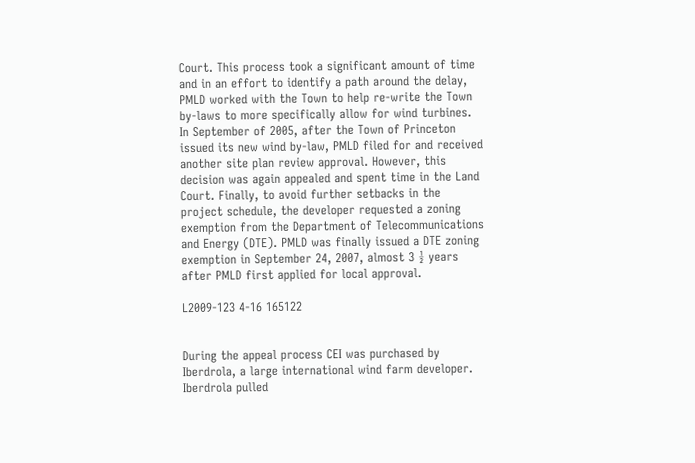Court. This process took a significant amount of time and in an effort to identify a path around the delay, PMLD worked with the Town to help re-write the Town by-laws to more specifically allow for wind turbines. In September of 2005, after the Town of Princeton issued its new wind by-law, PMLD filed for and received another site plan review approval. However, this decision was again appealed and spent time in the Land Court. Finally, to avoid further setbacks in the project schedule, the developer requested a zoning exemption from the Department of Telecommunications and Energy (DTE). PMLD was finally issued a DTE zoning exemption in September 24, 2007, almost 3 ½ years after PMLD first applied for local approval.

L2009-123 4-16 165122


During the appeal process CEI was purchased by Iberdrola, a large international wind farm developer. Iberdrola pulled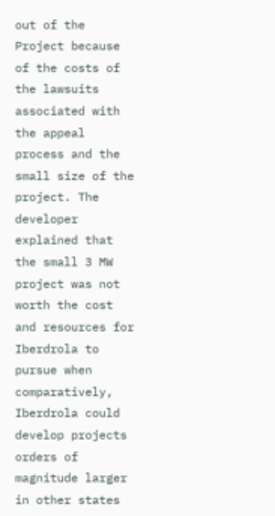out of the Project because of the costs of the lawsuits associated with the appeal process and the small size of the project. The developer explained that the small 3 MW project was not worth the cost and resources for Iberdrola to pursue when comparatively, Iberdrola could develop projects orders of magnitude larger in other states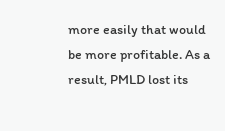more easily that would be more profitable. As a result, PMLD lost its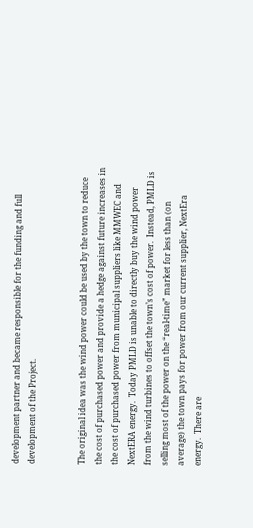development partner and became responsible for the funding and full development of the Project.


The original idea was the wind power could be used by the town to reduce the cost of purchased power and provide a hedge against future increases in the cost of purchased power from municipal suppliers like MMWEC and NextERA energy.  Today PMLD is unable to directly buy the wind power from the wind turbines to offset the town’s cost of power.  Instead, PMLD is selling most of the power on the “real-time” market for less than (on average) the town pays for power from our current supplier, NextEra energy.  There are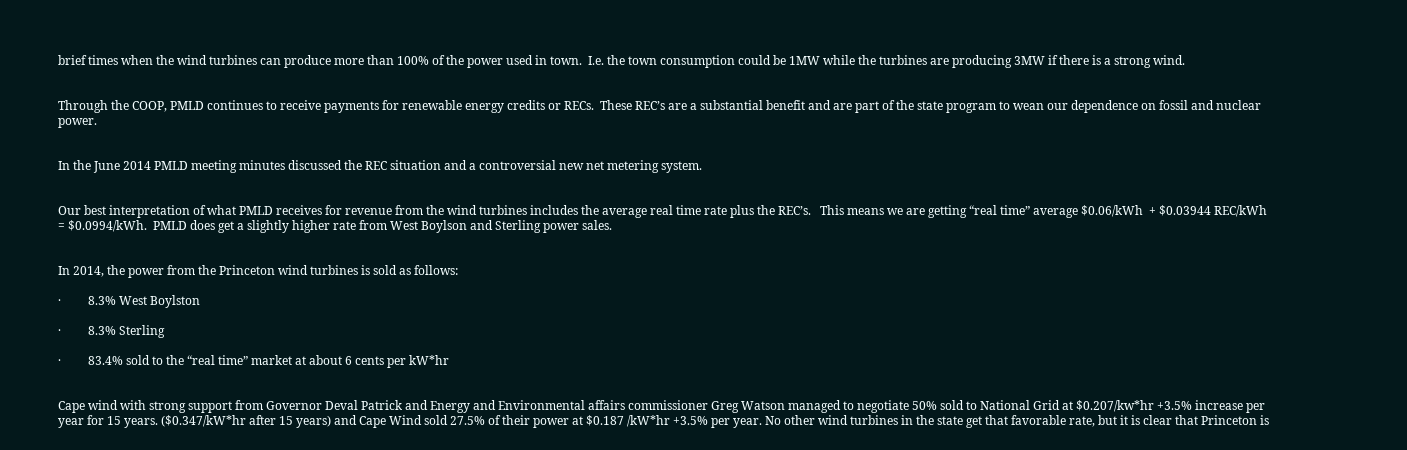brief times when the wind turbines can produce more than 100% of the power used in town.  I.e. the town consumption could be 1MW while the turbines are producing 3MW if there is a strong wind.


Through the COOP, PMLD continues to receive payments for renewable energy credits or RECs.  These REC’s are a substantial benefit and are part of the state program to wean our dependence on fossil and nuclear power.


In the June 2014 PMLD meeting minutes discussed the REC situation and a controversial new net metering system.


Our best interpretation of what PMLD receives for revenue from the wind turbines includes the average real time rate plus the REC’s.   This means we are getting “real time” average $0.06/kWh  + $0.03944 REC/kWh = $0.0994/kWh.  PMLD does get a slightly higher rate from West Boylson and Sterling power sales.


In 2014, the power from the Princeton wind turbines is sold as follows:

·         8.3% West Boylston

·         8.3% Sterling

·         83.4% sold to the “real time” market at about 6 cents per kW*hr


Cape wind with strong support from Governor Deval Patrick and Energy and Environmental affairs commissioner Greg Watson managed to negotiate 50% sold to National Grid at $0.207/kw*hr +3.5% increase per year for 15 years. ($0.347/kW*hr after 15 years) and Cape Wind sold 27.5% of their power at $0.187 /kW*hr +3.5% per year. No other wind turbines in the state get that favorable rate, but it is clear that Princeton is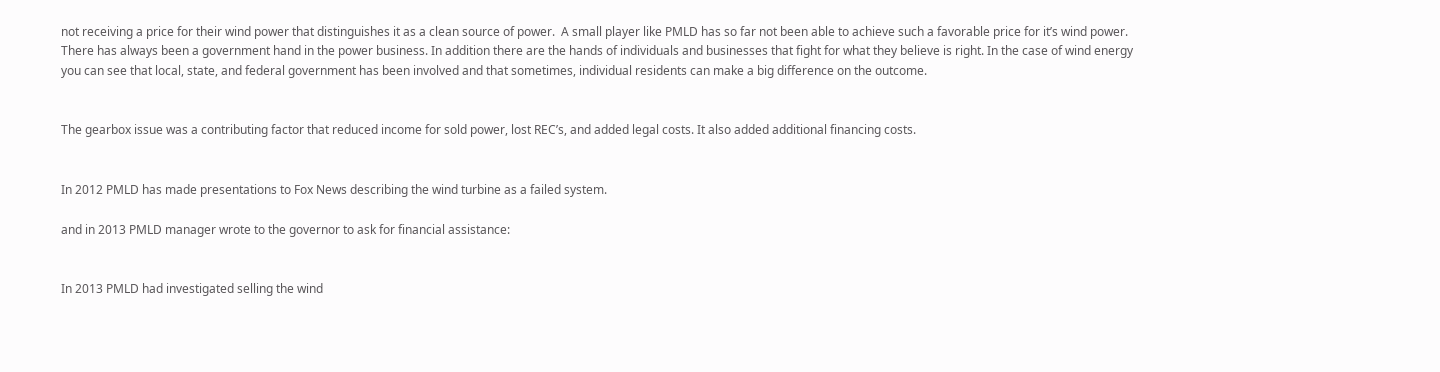not receiving a price for their wind power that distinguishes it as a clean source of power.  A small player like PMLD has so far not been able to achieve such a favorable price for it’s wind power. There has always been a government hand in the power business. In addition there are the hands of individuals and businesses that fight for what they believe is right. In the case of wind energy you can see that local, state, and federal government has been involved and that sometimes, individual residents can make a big difference on the outcome.


The gearbox issue was a contributing factor that reduced income for sold power, lost REC’s, and added legal costs. It also added additional financing costs.


In 2012 PMLD has made presentations to Fox News describing the wind turbine as a failed system.

and in 2013 PMLD manager wrote to the governor to ask for financial assistance:


In 2013 PMLD had investigated selling the wind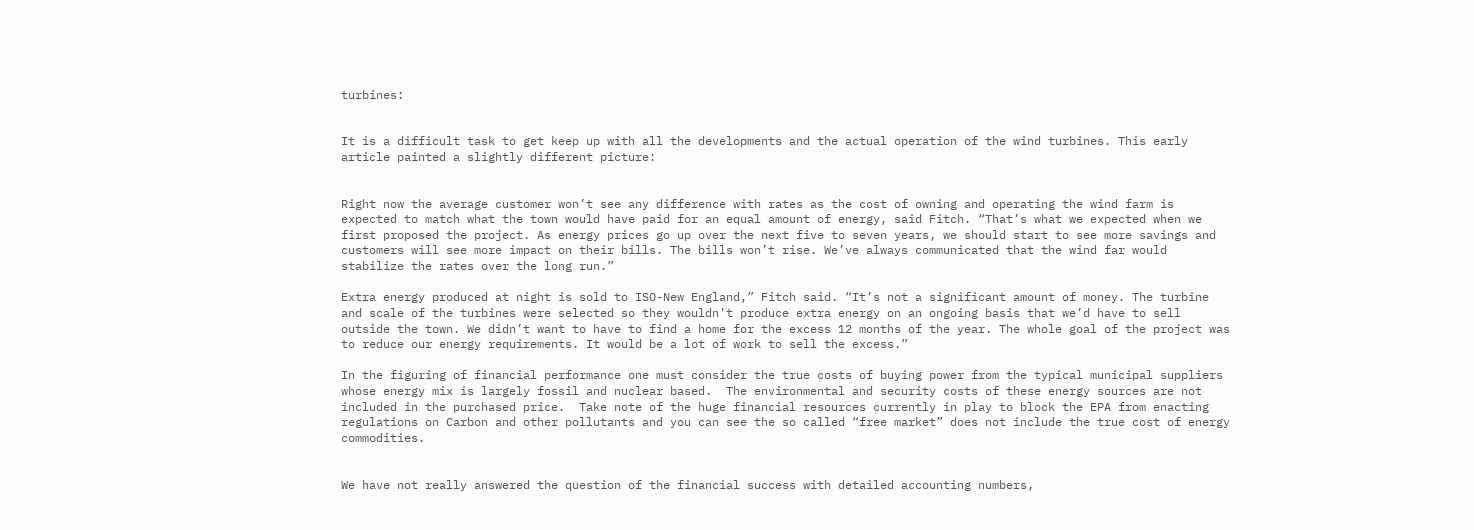turbines:


It is a difficult task to get keep up with all the developments and the actual operation of the wind turbines. This early article painted a slightly different picture:


Right now the average customer won’t see any difference with rates as the cost of owning and operating the wind farm is expected to match what the town would have paid for an equal amount of energy, said Fitch. “That’s what we expected when we first proposed the project. As energy prices go up over the next five to seven years, we should start to see more savings and customers will see more impact on their bills. The bills won’t rise. We’ve always communicated that the wind far would stabilize the rates over the long run.”

Extra energy produced at night is sold to ISO-New England,” Fitch said. “It’s not a significant amount of money. The turbine and scale of the turbines were selected so they wouldn’t produce extra energy on an ongoing basis that we’d have to sell outside the town. We didn’t want to have to find a home for the excess 12 months of the year. The whole goal of the project was to reduce our energy requirements. It would be a lot of work to sell the excess.”

In the figuring of financial performance one must consider the true costs of buying power from the typical municipal suppliers whose energy mix is largely fossil and nuclear based.  The environmental and security costs of these energy sources are not included in the purchased price.  Take note of the huge financial resources currently in play to block the EPA from enacting regulations on Carbon and other pollutants and you can see the so called “free market” does not include the true cost of energy commodities.


We have not really answered the question of the financial success with detailed accounting numbers,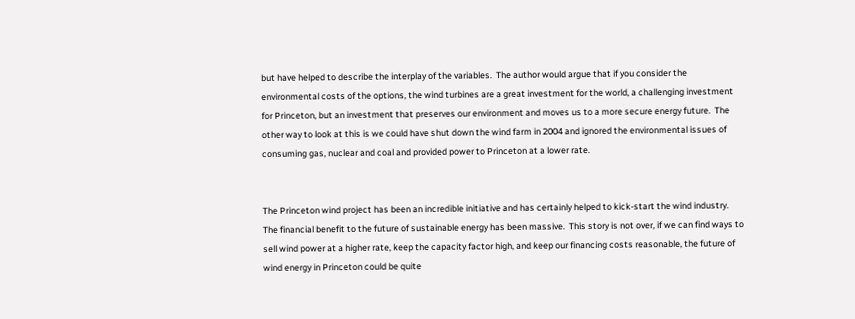but have helped to describe the interplay of the variables.  The author would argue that if you consider the environmental costs of the options, the wind turbines are a great investment for the world, a challenging investment for Princeton, but an investment that preserves our environment and moves us to a more secure energy future.  The other way to look at this is we could have shut down the wind farm in 2004 and ignored the environmental issues of consuming gas, nuclear and coal and provided power to Princeton at a lower rate.


The Princeton wind project has been an incredible initiative and has certainly helped to kick-start the wind industry.  The financial benefit to the future of sustainable energy has been massive.  This story is not over, if we can find ways to sell wind power at a higher rate, keep the capacity factor high, and keep our financing costs reasonable, the future of wind energy in Princeton could be quite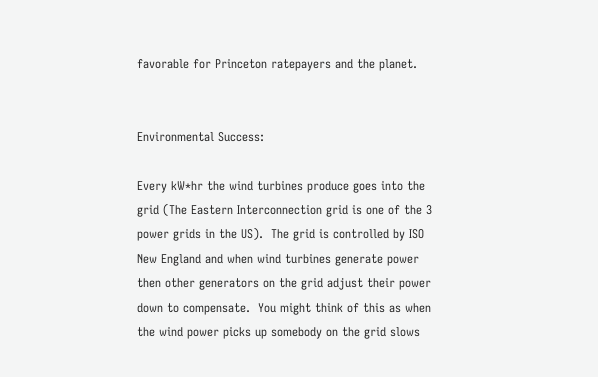favorable for Princeton ratepayers and the planet.


Environmental Success:

Every kW*hr the wind turbines produce goes into the grid (The Eastern Interconnection grid is one of the 3 power grids in the US).  The grid is controlled by ISO New England and when wind turbines generate power then other generators on the grid adjust their power down to compensate.  You might think of this as when the wind power picks up somebody on the grid slows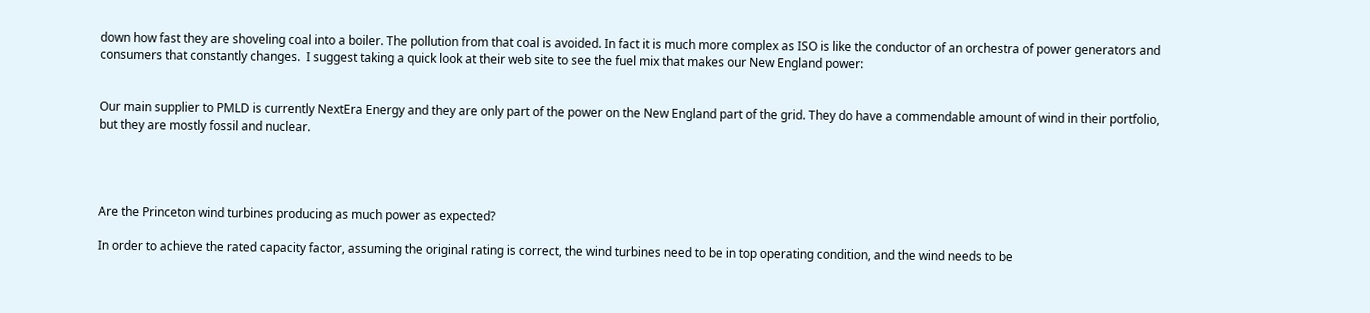down how fast they are shoveling coal into a boiler. The pollution from that coal is avoided. In fact it is much more complex as ISO is like the conductor of an orchestra of power generators and consumers that constantly changes.  I suggest taking a quick look at their web site to see the fuel mix that makes our New England power:


Our main supplier to PMLD is currently NextEra Energy and they are only part of the power on the New England part of the grid. They do have a commendable amount of wind in their portfolio, but they are mostly fossil and nuclear.




Are the Princeton wind turbines producing as much power as expected?

In order to achieve the rated capacity factor, assuming the original rating is correct, the wind turbines need to be in top operating condition, and the wind needs to be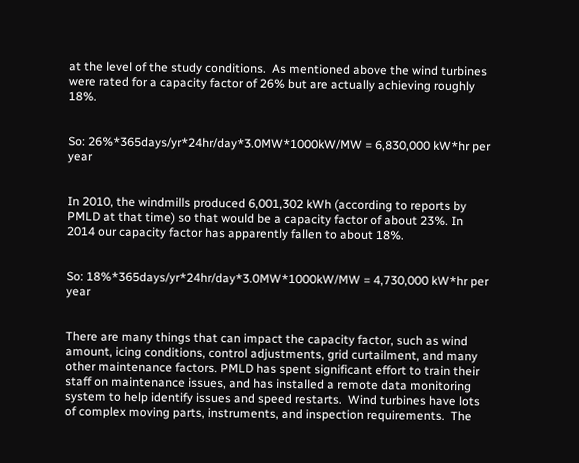at the level of the study conditions.  As mentioned above the wind turbines were rated for a capacity factor of 26% but are actually achieving roughly 18%.


So: 26%*365days/yr*24hr/day*3.0MW*1000kW/MW = 6,830,000 kW*hr per year


In 2010, the windmills produced 6,001,302 kWh (according to reports by PMLD at that time) so that would be a capacity factor of about 23%. In 2014 our capacity factor has apparently fallen to about 18%.


So: 18%*365days/yr*24hr/day*3.0MW*1000kW/MW = 4,730,000 kW*hr per year


There are many things that can impact the capacity factor, such as wind amount, icing conditions, control adjustments, grid curtailment, and many other maintenance factors. PMLD has spent significant effort to train their staff on maintenance issues, and has installed a remote data monitoring system to help identify issues and speed restarts.  Wind turbines have lots of complex moving parts, instruments, and inspection requirements.  The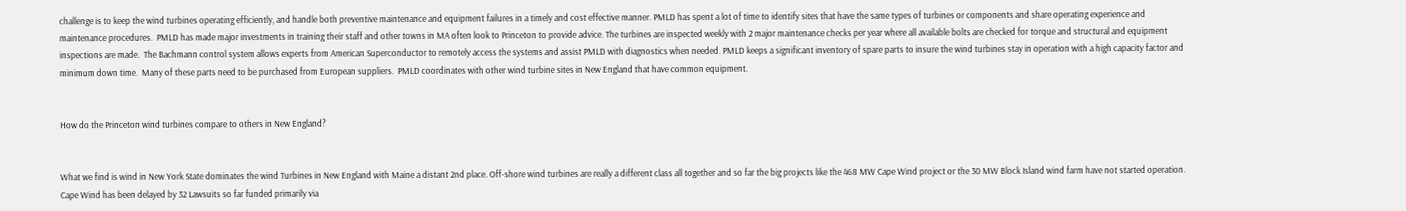challenge is to keep the wind turbines operating efficiently, and handle both preventive maintenance and equipment failures in a timely and cost effective manner. PMLD has spent a lot of time to identify sites that have the same types of turbines or components and share operating experience and maintenance procedures.  PMLD has made major investments in training their staff and other towns in MA often look to Princeton to provide advice. The turbines are inspected weekly with 2 major maintenance checks per year where all available bolts are checked for torque and structural and equipment inspections are made.  The Bachmann control system allows experts from American Superconductor to remotely access the systems and assist PMLD with diagnostics when needed. PMLD keeps a significant inventory of spare parts to insure the wind turbines stay in operation with a high capacity factor and minimum down time.  Many of these parts need to be purchased from European suppliers.  PMLD coordinates with other wind turbine sites in New England that have common equipment.


How do the Princeton wind turbines compare to others in New England?


What we find is wind in New York State dominates the wind Turbines in New England with Maine a distant 2nd place. Off-shore wind turbines are really a different class all together and so far the big projects like the 468 MW Cape Wind project or the 30 MW Block Island wind farm have not started operation. Cape Wind has been delayed by 32 Lawsuits so far funded primarily via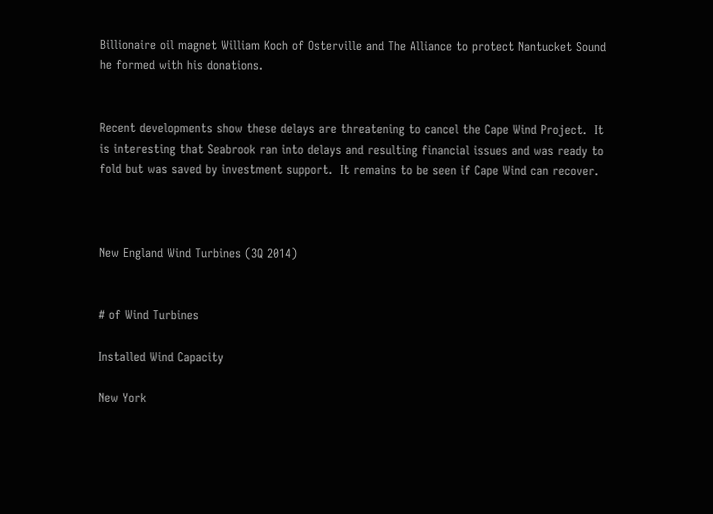Billionaire oil magnet William Koch of Osterville and The Alliance to protect Nantucket Sound he formed with his donations.


Recent developments show these delays are threatening to cancel the Cape Wind Project.  It is interesting that Seabrook ran into delays and resulting financial issues and was ready to fold but was saved by investment support.  It remains to be seen if Cape Wind can recover.



New England Wind Turbines (3Q 2014)


# of Wind Turbines

Installed Wind Capacity

New York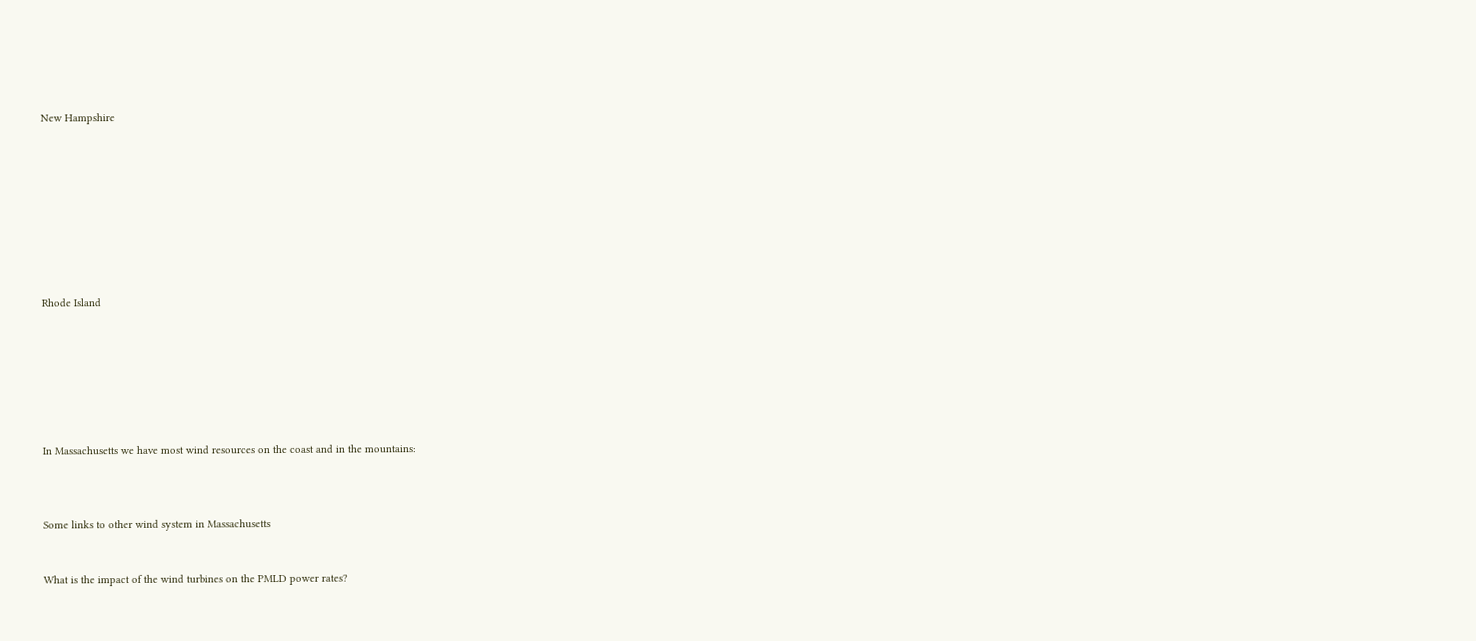New Hampshire









Rhode Island







In Massachusetts we have most wind resources on the coast and in the mountains:



Some links to other wind system in Massachusetts


What is the impact of the wind turbines on the PMLD power rates?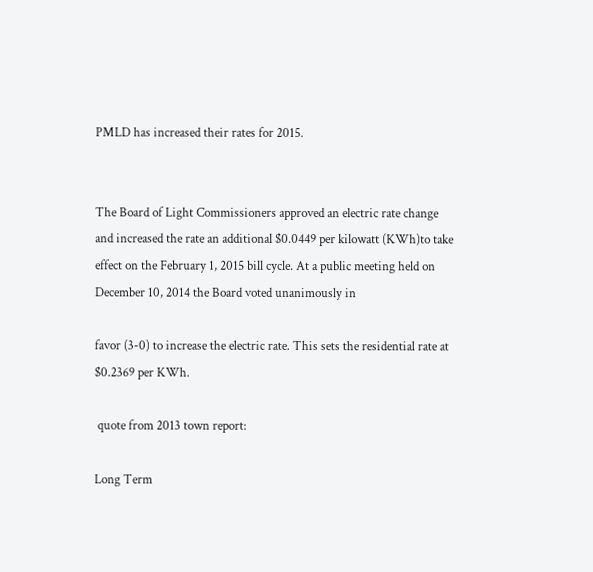PMLD has increased their rates for 2015.


The Board of Light Commissioners approved an electric rate change and increased the rate an additional $0.0449 per kilowatt (KWh)to take effect on the February 1, 2015 bill cycle. At a public meeting held on December 10, 2014 the Board voted unanimously in

favor (3-0) to increase the electric rate. This sets the residential rate at $0.2369 per KWh.

 quote from 2013 town report:

Long Term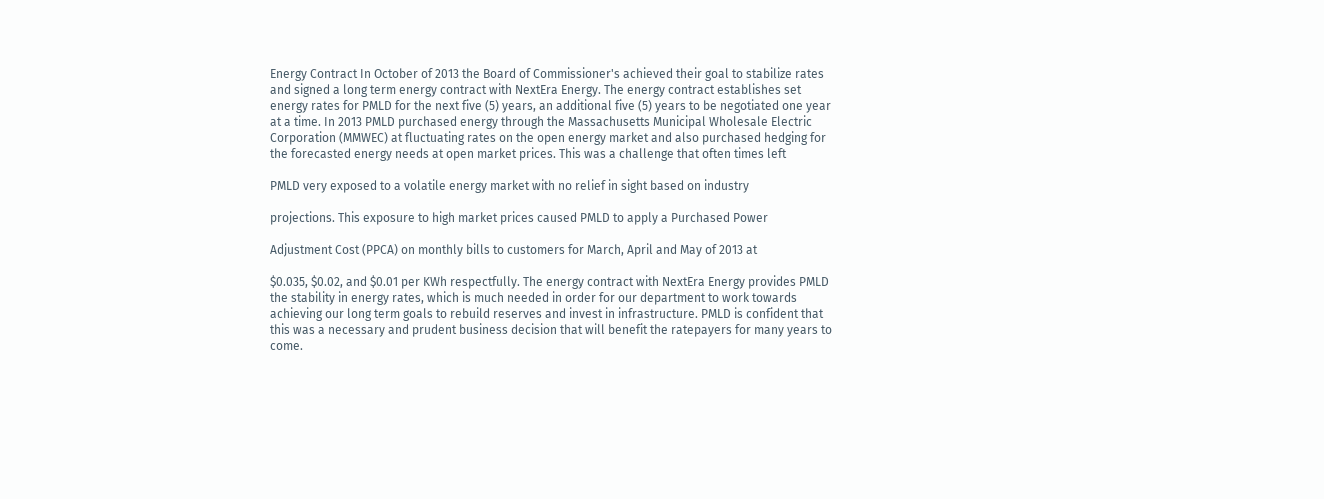Energy Contract In October of 2013 the Board of Commissioner's achieved their goal to stabilize rates and signed a long term energy contract with NextEra Energy. The energy contract establishes set energy rates for PMLD for the next five (5) years, an additional five (5) years to be negotiated one year at a time. In 2013 PMLD purchased energy through the Massachusetts Municipal Wholesale Electric Corporation (MMWEC) at fluctuating rates on the open energy market and also purchased hedging for the forecasted energy needs at open market prices. This was a challenge that often times left

PMLD very exposed to a volatile energy market with no relief in sight based on industry

projections. This exposure to high market prices caused PMLD to apply a Purchased Power

Adjustment Cost (PPCA) on monthly bills to customers for March, April and May of 2013 at

$0.035, $0.02, and $0.01 per KWh respectfully. The energy contract with NextEra Energy provides PMLD the stability in energy rates, which is much needed in order for our department to work towards achieving our long term goals to rebuild reserves and invest in infrastructure. PMLD is confident that this was a necessary and prudent business decision that will benefit the ratepayers for many years to come.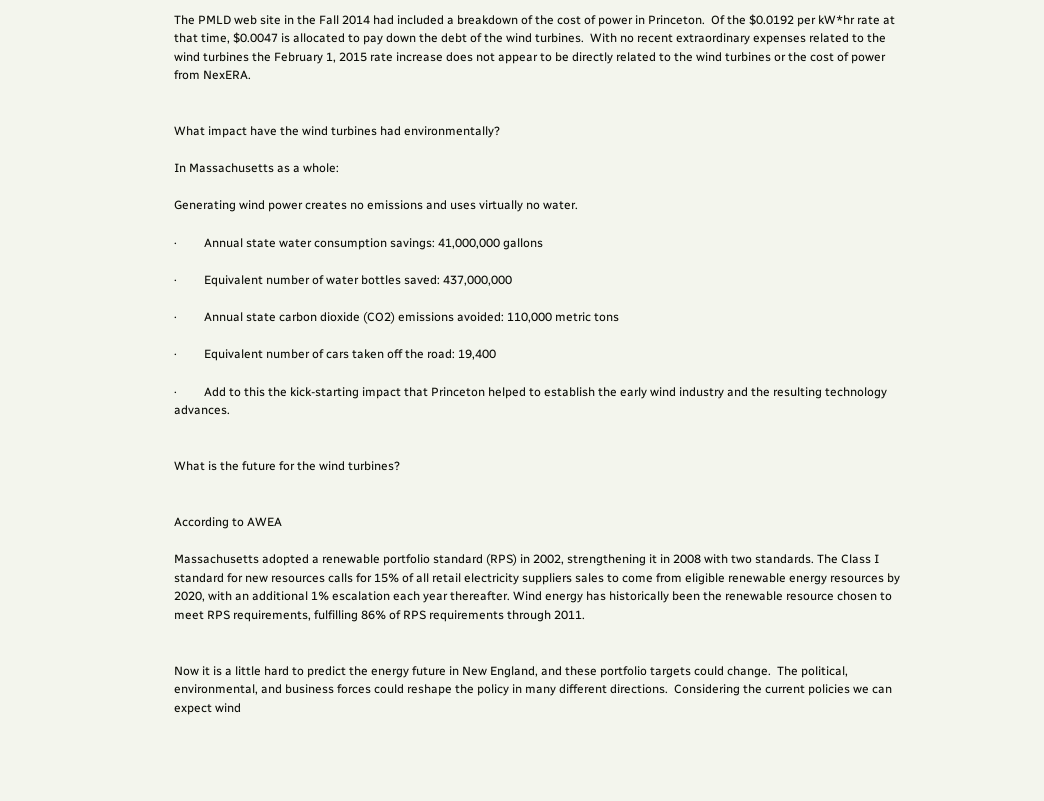The PMLD web site in the Fall 2014 had included a breakdown of the cost of power in Princeton.  Of the $0.0192 per kW*hr rate at that time, $0.0047 is allocated to pay down the debt of the wind turbines.  With no recent extraordinary expenses related to the wind turbines the February 1, 2015 rate increase does not appear to be directly related to the wind turbines or the cost of power from NexERA.


What impact have the wind turbines had environmentally?

In Massachusetts as a whole:

Generating wind power creates no emissions and uses virtually no water.

·         Annual state water consumption savings: 41,000,000 gallons

·         Equivalent number of water bottles saved: 437,000,000

·         Annual state carbon dioxide (CO2) emissions avoided: 110,000 metric tons

·         Equivalent number of cars taken off the road: 19,400

·         Add to this the kick-starting impact that Princeton helped to establish the early wind industry and the resulting technology advances.


What is the future for the wind turbines?


According to AWEA

Massachusetts adopted a renewable portfolio standard (RPS) in 2002, strengthening it in 2008 with two standards. The Class I standard for new resources calls for 15% of all retail electricity suppliers sales to come from eligible renewable energy resources by 2020, with an additional 1% escalation each year thereafter. Wind energy has historically been the renewable resource chosen to meet RPS requirements, fulfilling 86% of RPS requirements through 2011.


Now it is a little hard to predict the energy future in New England, and these portfolio targets could change.  The political, environmental, and business forces could reshape the policy in many different directions.  Considering the current policies we can expect wind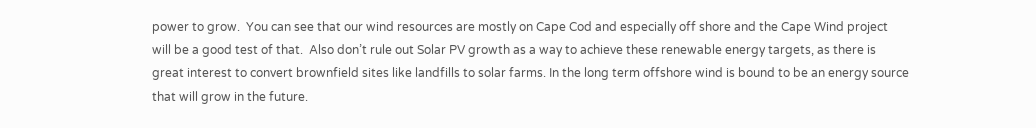power to grow.  You can see that our wind resources are mostly on Cape Cod and especially off shore and the Cape Wind project will be a good test of that.  Also don’t rule out Solar PV growth as a way to achieve these renewable energy targets, as there is great interest to convert brownfield sites like landfills to solar farms. In the long term offshore wind is bound to be an energy source that will grow in the future.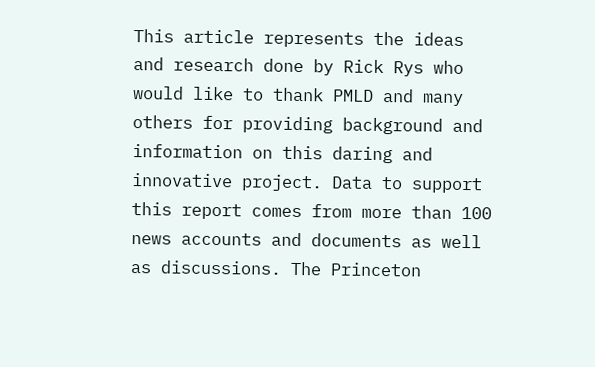This article represents the ideas and research done by Rick Rys who would like to thank PMLD and many others for providing background and information on this daring and innovative project. Data to support this report comes from more than 100 news accounts and documents as well as discussions. The Princeton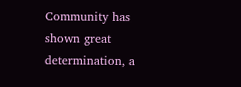Community has shown great determination, a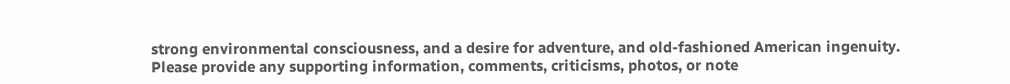strong environmental consciousness, and a desire for adventure, and old-fashioned American ingenuity. Please provide any supporting information, comments, criticisms, photos, or note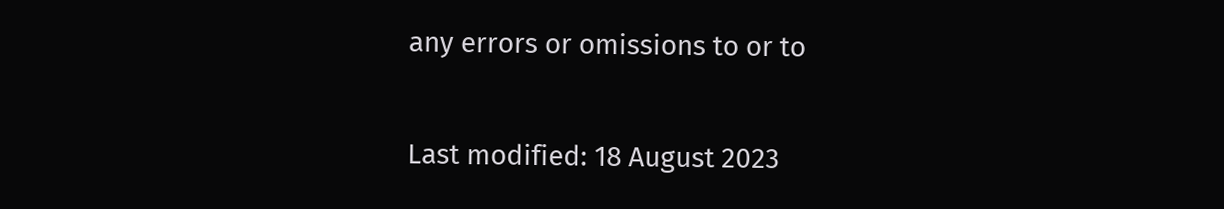any errors or omissions to or to

Last modified: 18 August 2023